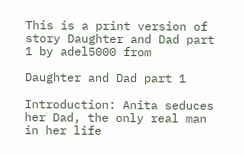This is a print version of story Daughter and Dad part 1 by adel5000 from

Daughter and Dad part 1

Introduction: Anita seduces her Dad, the only real man in her life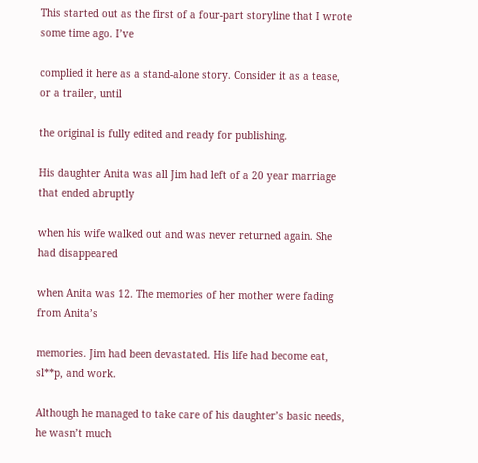This started out as the first of a four-part storyline that I wrote some time ago. I’ve

complied it here as a stand-alone story. Consider it as a tease, or a trailer, until

the original is fully edited and ready for publishing.

His daughter Anita was all Jim had left of a 20 year marriage that ended abruptly

when his wife walked out and was never returned again. She had disappeared

when Anita was 12. The memories of her mother were fading from Anita’s

memories. Jim had been devastated. His life had become eat, sl**p, and work.

Although he managed to take care of his daughter’s basic needs, he wasn’t much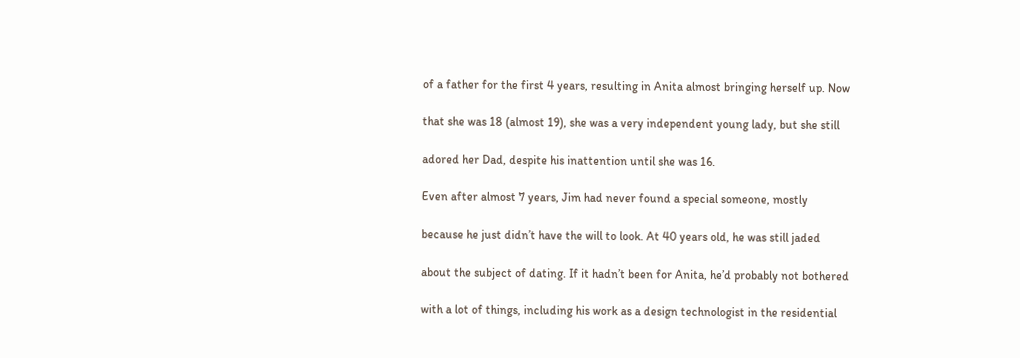of a father for the first 4 years, resulting in Anita almost bringing herself up. Now

that she was 18 (almost 19), she was a very independent young lady, but she still

adored her Dad, despite his inattention until she was 16.

Even after almost 7 years, Jim had never found a special someone, mostly

because he just didn’t have the will to look. At 40 years old, he was still jaded

about the subject of dating. If it hadn’t been for Anita, he’d probably not bothered

with a lot of things, including his work as a design technologist in the residential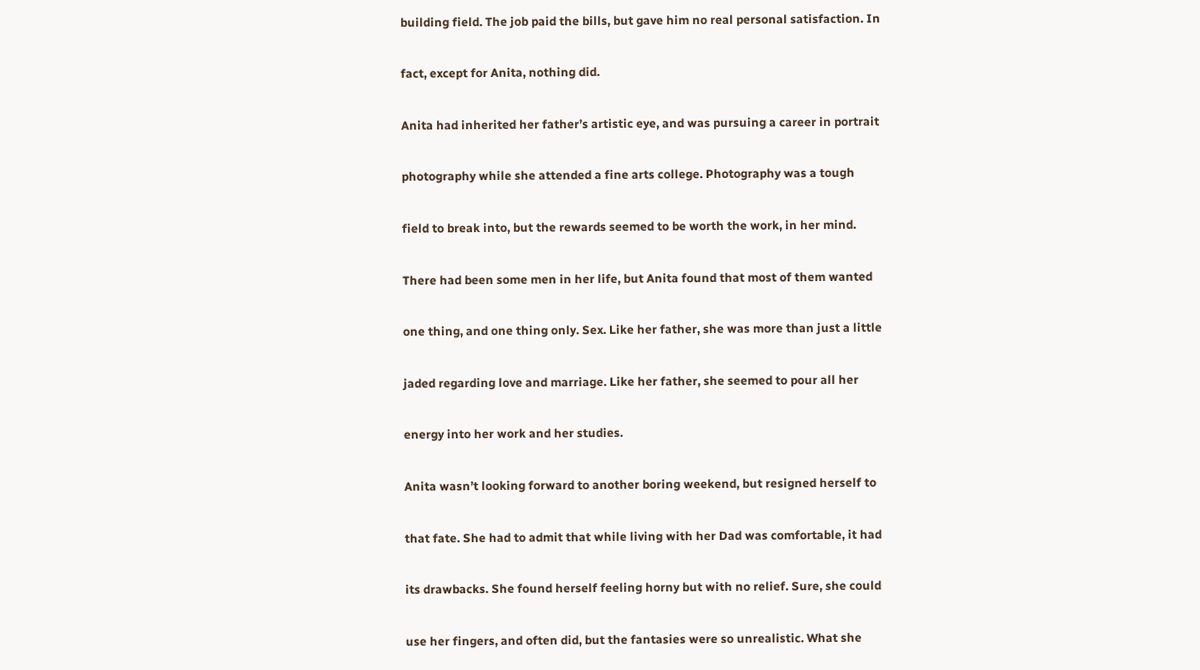building field. The job paid the bills, but gave him no real personal satisfaction. In

fact, except for Anita, nothing did.

Anita had inherited her father’s artistic eye, and was pursuing a career in portrait

photography while she attended a fine arts college. Photography was a tough

field to break into, but the rewards seemed to be worth the work, in her mind.

There had been some men in her life, but Anita found that most of them wanted

one thing, and one thing only. Sex. Like her father, she was more than just a little

jaded regarding love and marriage. Like her father, she seemed to pour all her

energy into her work and her studies.

Anita wasn’t looking forward to another boring weekend, but resigned herself to

that fate. She had to admit that while living with her Dad was comfortable, it had

its drawbacks. She found herself feeling horny but with no relief. Sure, she could

use her fingers, and often did, but the fantasies were so unrealistic. What she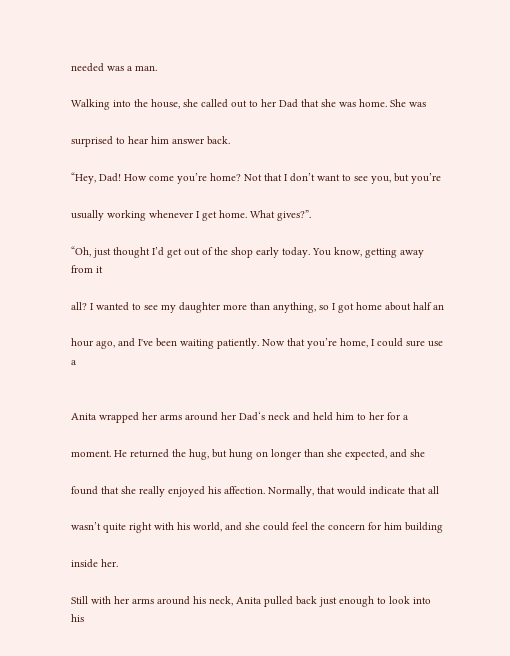needed was a man.

Walking into the house, she called out to her Dad that she was home. She was

surprised to hear him answer back.

“Hey, Dad! How come you’re home? Not that I don’t want to see you, but you’re

usually working whenever I get home. What gives?”.

“Oh, just thought I’d get out of the shop early today. You know, getting away from it

all? I wanted to see my daughter more than anything, so I got home about half an

hour ago, and I've been waiting patiently. Now that you’re home, I could sure use a


Anita wrapped her arms around her Dad‘s neck and held him to her for a

moment. He returned the hug, but hung on longer than she expected, and she

found that she really enjoyed his affection. Normally, that would indicate that all

wasn’t quite right with his world, and she could feel the concern for him building

inside her.

Still with her arms around his neck, Anita pulled back just enough to look into his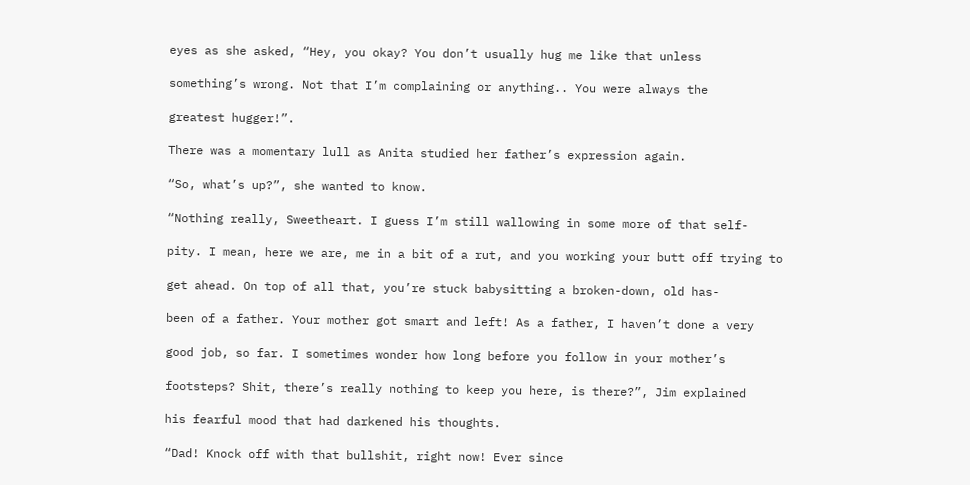eyes as she asked, “Hey, you okay? You don’t usually hug me like that unless

something’s wrong. Not that I’m complaining or anything.. You were always the

greatest hugger!”.

There was a momentary lull as Anita studied her father’s expression again.

“So, what’s up?”, she wanted to know.

“Nothing really, Sweetheart. I guess I’m still wallowing in some more of that self-

pity. I mean, here we are, me in a bit of a rut, and you working your butt off trying to

get ahead. On top of all that, you’re stuck babysitting a broken-down, old has-

been of a father. Your mother got smart and left! As a father, I haven’t done a very

good job, so far. I sometimes wonder how long before you follow in your mother’s

footsteps? Shit, there’s really nothing to keep you here, is there?”, Jim explained

his fearful mood that had darkened his thoughts.

“Dad! Knock off with that bullshit, right now! Ever since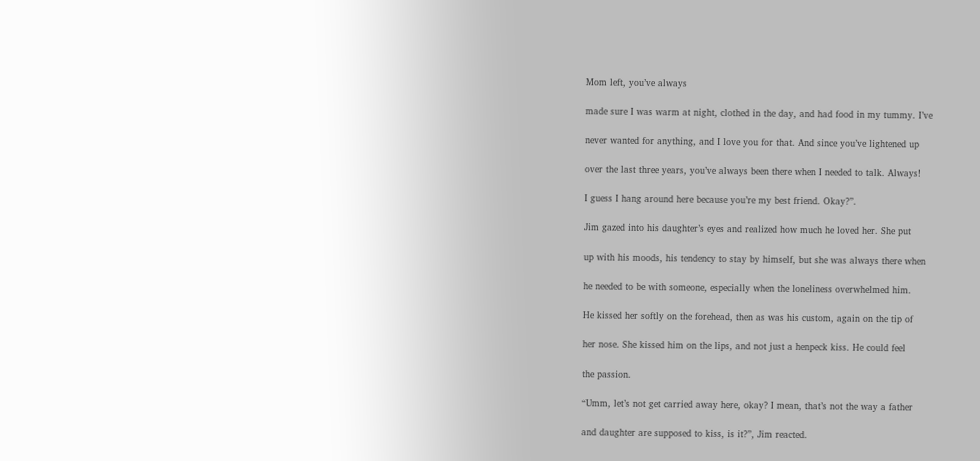Mom left, you’ve always

made sure I was warm at night, clothed in the day, and had food in my tummy. I’ve

never wanted for anything, and I love you for that. And since you’ve lightened up

over the last three years, you’ve always been there when I needed to talk. Always!

I guess I hang around here because you’re my best friend. Okay?”.

Jim gazed into his daughter’s eyes and realized how much he loved her. She put

up with his moods, his tendency to stay by himself, but she was always there when

he needed to be with someone, especially when the loneliness overwhelmed him.

He kissed her softly on the forehead, then as was his custom, again on the tip of

her nose. She kissed him on the lips, and not just a henpeck kiss. He could feel

the passion.

“Umm, let’s not get carried away here, okay? I mean, that’s not the way a father

and daughter are supposed to kiss, is it?”, Jim reacted.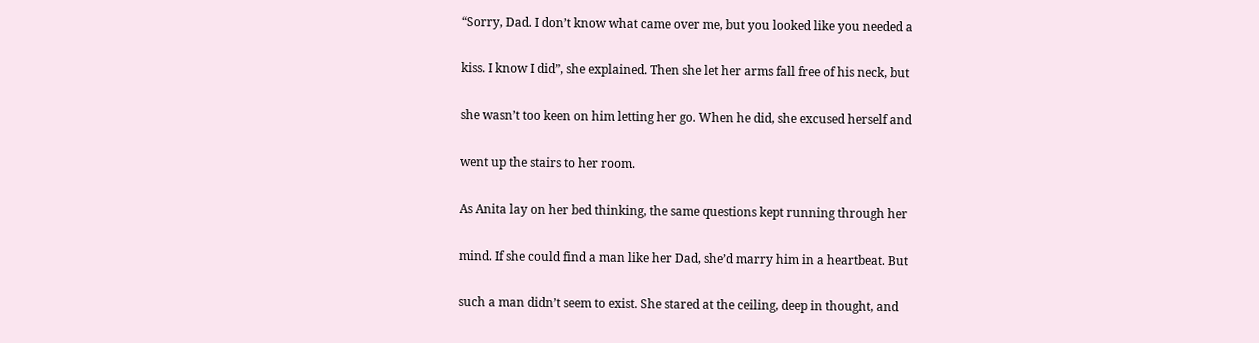“Sorry, Dad. I don’t know what came over me, but you looked like you needed a

kiss. I know I did”, she explained. Then she let her arms fall free of his neck, but

she wasn’t too keen on him letting her go. When he did, she excused herself and

went up the stairs to her room.

As Anita lay on her bed thinking, the same questions kept running through her

mind. If she could find a man like her Dad, she’d marry him in a heartbeat. But

such a man didn’t seem to exist. She stared at the ceiling, deep in thought, and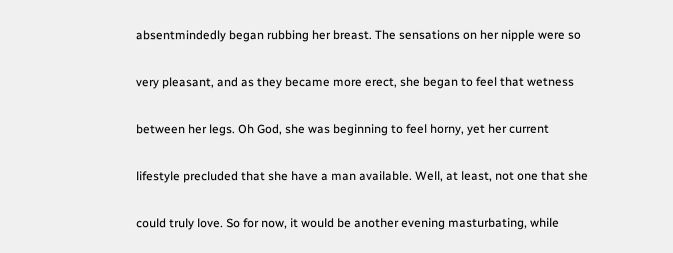absentmindedly began rubbing her breast. The sensations on her nipple were so

very pleasant, and as they became more erect, she began to feel that wetness

between her legs. Oh God, she was beginning to feel horny, yet her current

lifestyle precluded that she have a man available. Well, at least, not one that she

could truly love. So for now, it would be another evening masturbating, while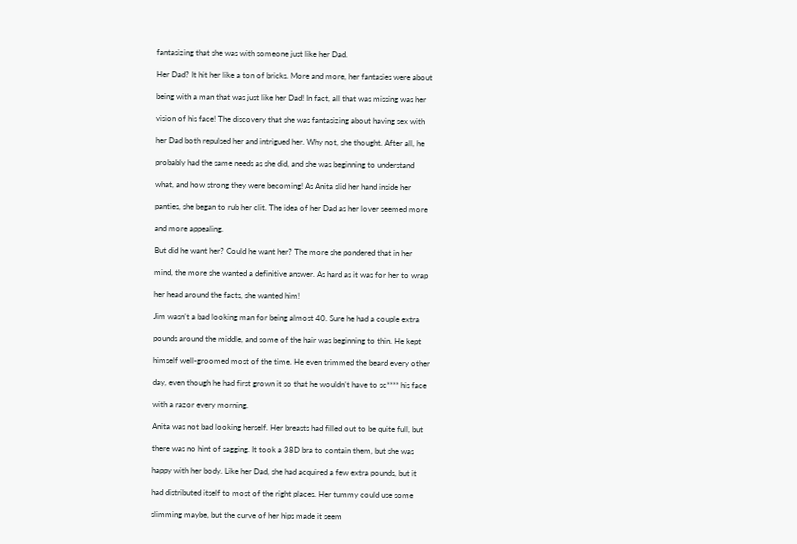fantasizing that she was with someone just like her Dad.

Her Dad? It hit her like a ton of bricks. More and more, her fantasies were about

being with a man that was just like her Dad! In fact, all that was missing was her

vision of his face! The discovery that she was fantasizing about having sex with

her Dad both repulsed her and intrigued her. Why not, she thought. After all, he

probably had the same needs as she did, and she was beginning to understand

what, and how strong they were becoming! As Anita slid her hand inside her

panties, she began to rub her clit. The idea of her Dad as her lover seemed more

and more appealing.

But did he want her? Could he want her? The more she pondered that in her

mind, the more she wanted a definitive answer. As hard as it was for her to wrap

her head around the facts, she wanted him!

Jim wasn’t a bad looking man for being almost 40. Sure he had a couple extra

pounds around the middle, and some of the hair was beginning to thin. He kept

himself well-groomed most of the time. He even trimmed the beard every other

day, even though he had first grown it so that he wouldn’t have to sc**** his face

with a razor every morning.

Anita was not bad looking herself. Her breasts had filled out to be quite full, but

there was no hint of sagging. It took a 38D bra to contain them, but she was

happy with her body. Like her Dad, she had acquired a few extra pounds, but it

had distributed itself to most of the right places. Her tummy could use some

slimming maybe, but the curve of her hips made it seem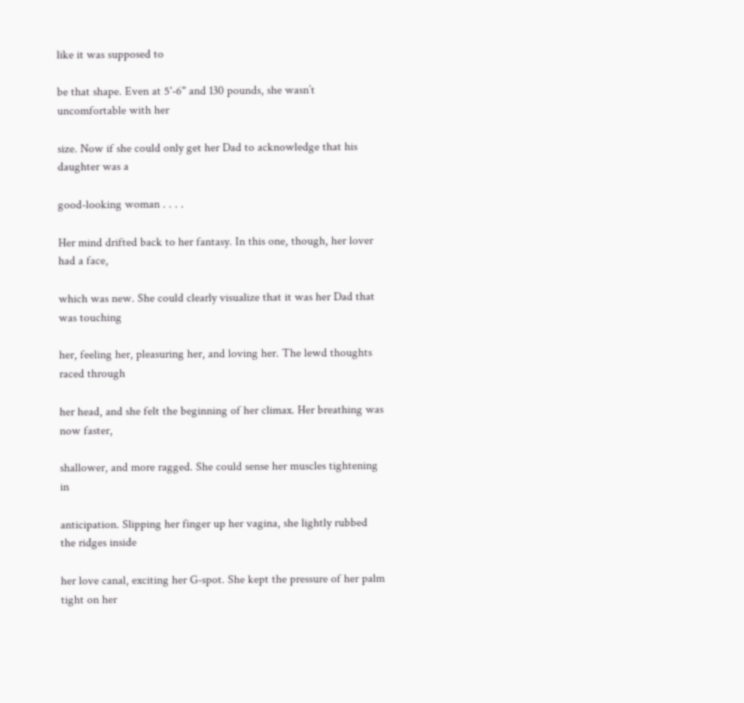like it was supposed to

be that shape. Even at 5'-6" and 130 pounds, she wasn’t uncomfortable with her

size. Now if she could only get her Dad to acknowledge that his daughter was a

good-looking woman . . . .

Her mind drifted back to her fantasy. In this one, though, her lover had a face,

which was new. She could clearly visualize that it was her Dad that was touching

her, feeling her, pleasuring her, and loving her. The lewd thoughts raced through

her head, and she felt the beginning of her climax. Her breathing was now faster,

shallower, and more ragged. She could sense her muscles tightening in

anticipation. Slipping her finger up her vagina, she lightly rubbed the ridges inside

her love canal, exciting her G-spot. She kept the pressure of her palm tight on her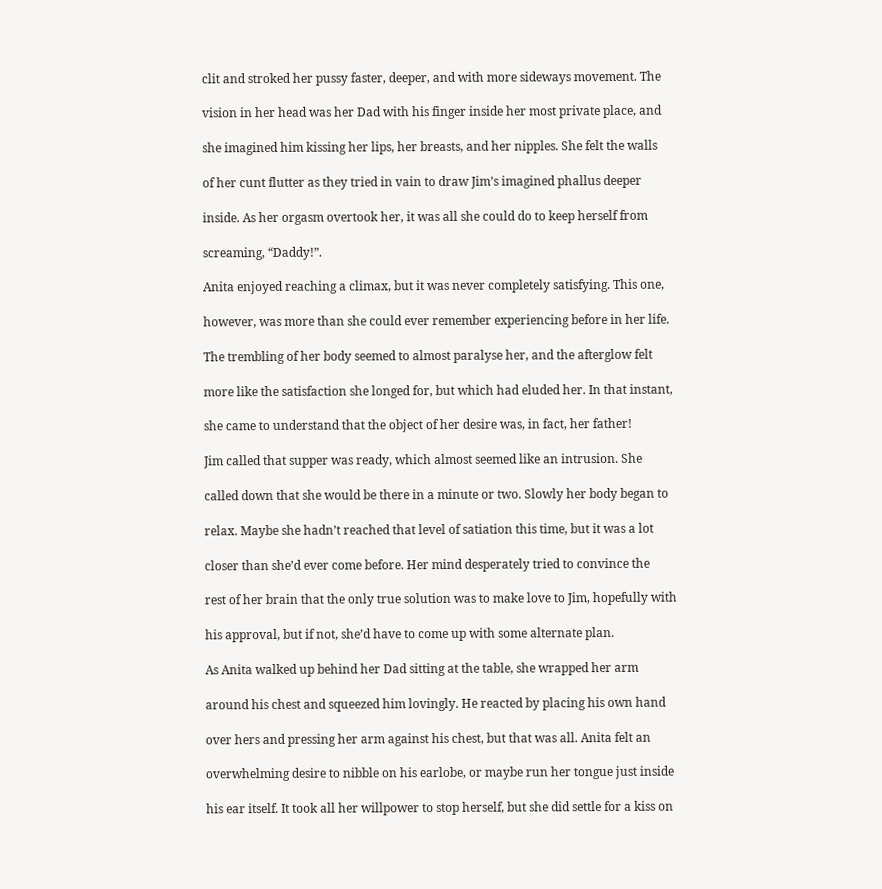clit and stroked her pussy faster, deeper, and with more sideways movement. The

vision in her head was her Dad with his finger inside her most private place, and

she imagined him kissing her lips, her breasts, and her nipples. She felt the walls

of her cunt flutter as they tried in vain to draw Jim’s imagined phallus deeper

inside. As her orgasm overtook her, it was all she could do to keep herself from

screaming, “Daddy!”.

Anita enjoyed reaching a climax, but it was never completely satisfying. This one,

however, was more than she could ever remember experiencing before in her life.

The trembling of her body seemed to almost paralyse her, and the afterglow felt

more like the satisfaction she longed for, but which had eluded her. In that instant,

she came to understand that the object of her desire was, in fact, her father!

Jim called that supper was ready, which almost seemed like an intrusion. She

called down that she would be there in a minute or two. Slowly her body began to

relax. Maybe she hadn’t reached that level of satiation this time, but it was a lot

closer than she’d ever come before. Her mind desperately tried to convince the

rest of her brain that the only true solution was to make love to Jim, hopefully with

his approval, but if not, she’d have to come up with some alternate plan.

As Anita walked up behind her Dad sitting at the table, she wrapped her arm

around his chest and squeezed him lovingly. He reacted by placing his own hand

over hers and pressing her arm against his chest, but that was all. Anita felt an

overwhelming desire to nibble on his earlobe, or maybe run her tongue just inside

his ear itself. It took all her willpower to stop herself, but she did settle for a kiss on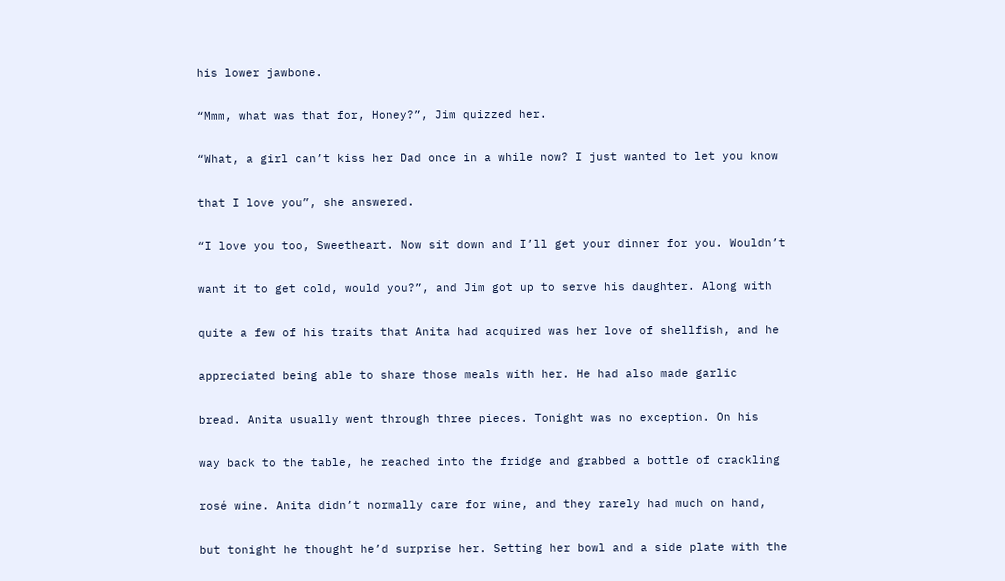his lower jawbone.

“Mmm, what was that for, Honey?”, Jim quizzed her.

“What, a girl can’t kiss her Dad once in a while now? I just wanted to let you know

that I love you”, she answered.

“I love you too, Sweetheart. Now sit down and I’ll get your dinner for you. Wouldn’t

want it to get cold, would you?”, and Jim got up to serve his daughter. Along with

quite a few of his traits that Anita had acquired was her love of shellfish, and he

appreciated being able to share those meals with her. He had also made garlic

bread. Anita usually went through three pieces. Tonight was no exception. On his

way back to the table, he reached into the fridge and grabbed a bottle of crackling

rosé wine. Anita didn’t normally care for wine, and they rarely had much on hand,

but tonight he thought he’d surprise her. Setting her bowl and a side plate with the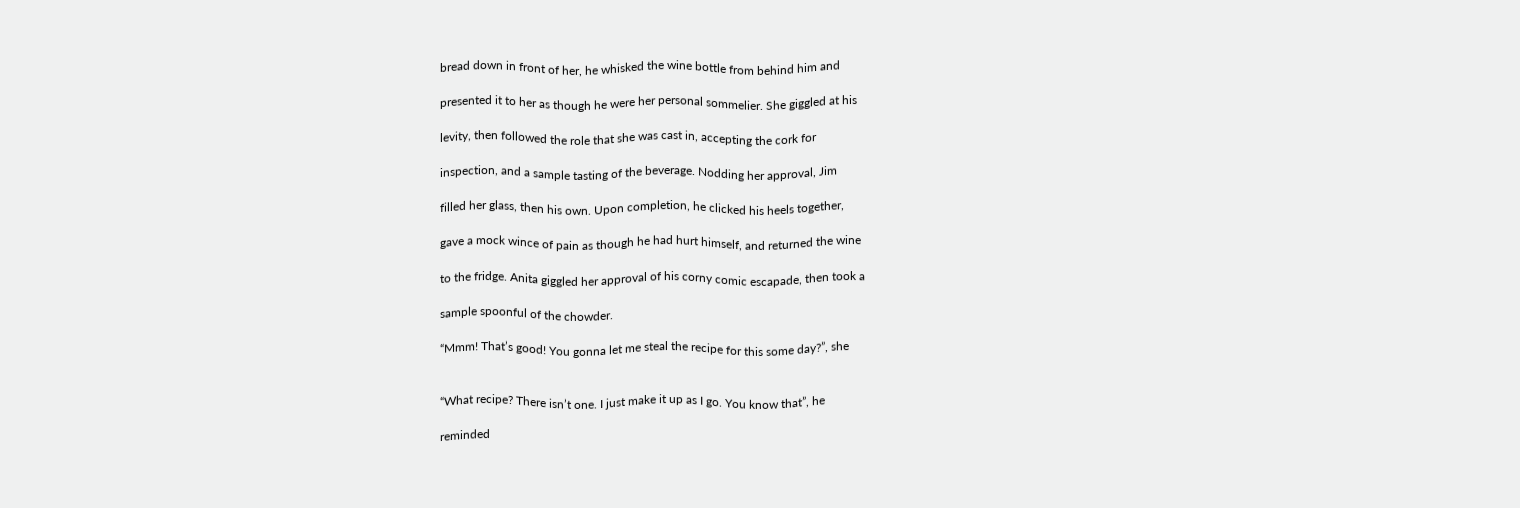bread down in front of her, he whisked the wine bottle from behind him and

presented it to her as though he were her personal sommelier. She giggled at his

levity, then followed the role that she was cast in, accepting the cork for

inspection, and a sample tasting of the beverage. Nodding her approval, Jim

filled her glass, then his own. Upon completion, he clicked his heels together,

gave a mock wince of pain as though he had hurt himself, and returned the wine

to the fridge. Anita giggled her approval of his corny comic escapade, then took a

sample spoonful of the chowder.

“Mmm! That’s good! You gonna let me steal the recipe for this some day?”, she


“What recipe? There isn’t one. I just make it up as I go. You know that”, he

reminded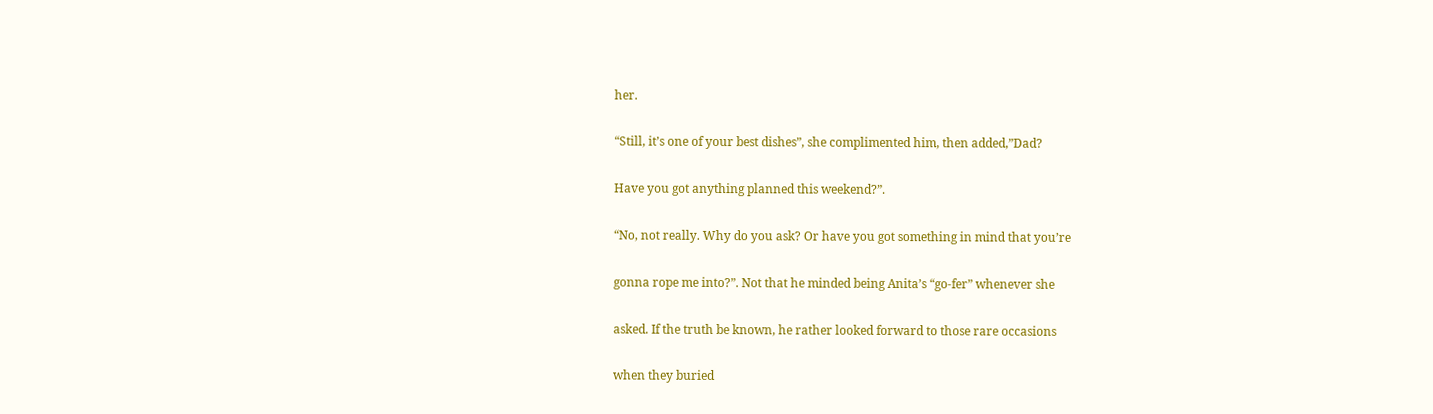her.

“Still, it’s one of your best dishes”, she complimented him, then added,”Dad?

Have you got anything planned this weekend?”.

“No, not really. Why do you ask? Or have you got something in mind that you’re

gonna rope me into?”. Not that he minded being Anita’s “go-fer” whenever she

asked. If the truth be known, he rather looked forward to those rare occasions

when they buried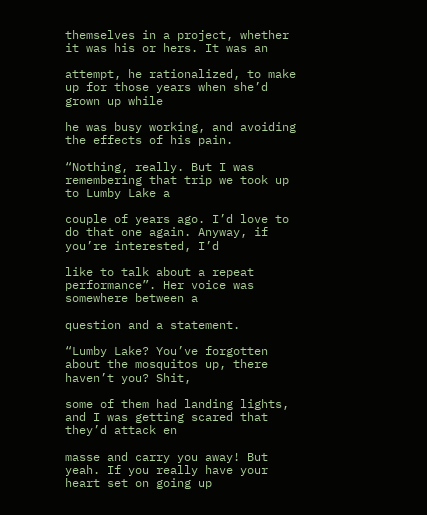themselves in a project, whether it was his or hers. It was an

attempt, he rationalized, to make up for those years when she’d grown up while

he was busy working, and avoiding the effects of his pain.

“Nothing, really. But I was remembering that trip we took up to Lumby Lake a

couple of years ago. I’d love to do that one again. Anyway, if you’re interested, I’d

like to talk about a repeat performance”. Her voice was somewhere between a

question and a statement.

“Lumby Lake? You’ve forgotten about the mosquitos up, there haven’t you? Shit,

some of them had landing lights, and I was getting scared that they’d attack en

masse and carry you away! But yeah. If you really have your heart set on going up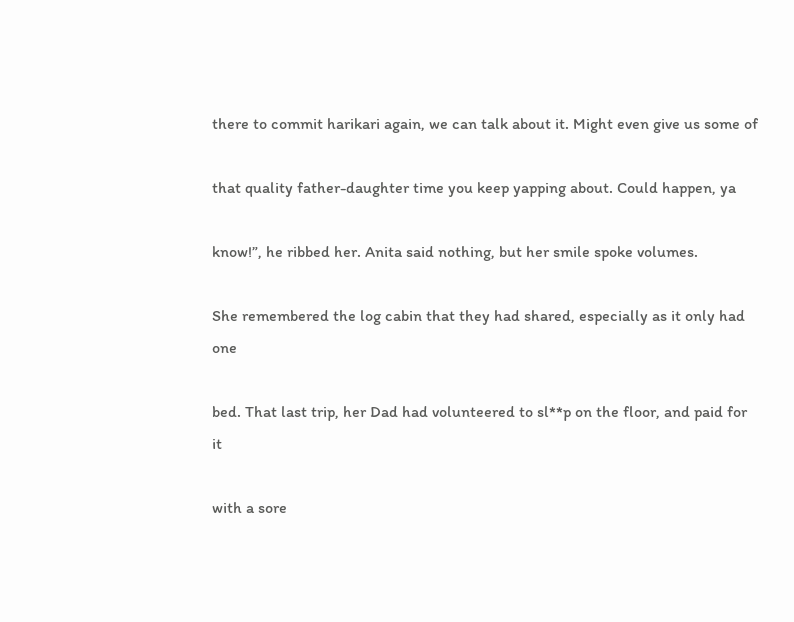there to commit harikari again, we can talk about it. Might even give us some of

that quality father-daughter time you keep yapping about. Could happen, ya

know!”, he ribbed her. Anita said nothing, but her smile spoke volumes.

She remembered the log cabin that they had shared, especially as it only had one

bed. That last trip, her Dad had volunteered to sl**p on the floor, and paid for it

with a sore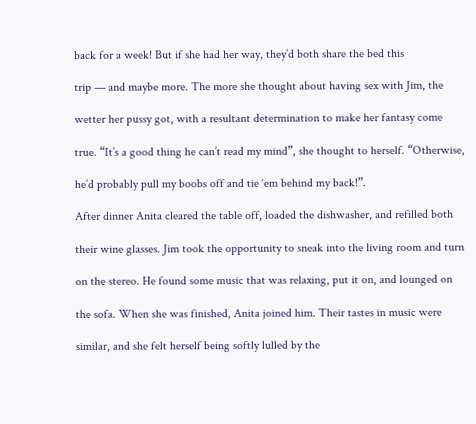back for a week! But if she had her way, they’d both share the bed this

trip — and maybe more. The more she thought about having sex with Jim, the

wetter her pussy got, with a resultant determination to make her fantasy come

true. “It’s a good thing he can’t read my mind”, she thought to herself. “Otherwise,

he’d probably pull my boobs off and tie ‘em behind my back!”.

After dinner Anita cleared the table off, loaded the dishwasher, and refilled both

their wine glasses. Jim took the opportunity to sneak into the living room and turn

on the stereo. He found some music that was relaxing, put it on, and lounged on

the sofa. When she was finished, Anita joined him. Their tastes in music were

similar, and she felt herself being softly lulled by the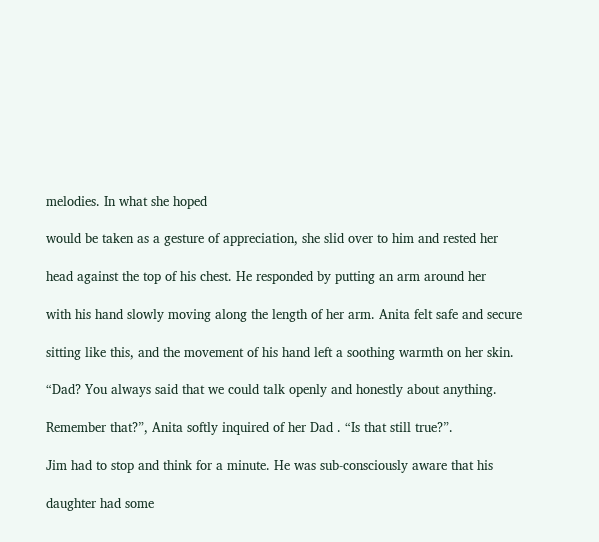melodies. In what she hoped

would be taken as a gesture of appreciation, she slid over to him and rested her

head against the top of his chest. He responded by putting an arm around her

with his hand slowly moving along the length of her arm. Anita felt safe and secure

sitting like this, and the movement of his hand left a soothing warmth on her skin.

“Dad? You always said that we could talk openly and honestly about anything.

Remember that?”, Anita softly inquired of her Dad . “Is that still true?”.

Jim had to stop and think for a minute. He was sub-consciously aware that his

daughter had some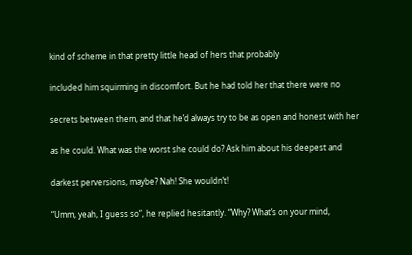kind of scheme in that pretty little head of hers that probably

included him squirming in discomfort. But he had told her that there were no

secrets between them, and that he’d always try to be as open and honest with her

as he could. What was the worst she could do? Ask him about his deepest and

darkest perversions, maybe? Nah! She wouldn’t!

“Umm, yeah, I guess so”, he replied hesitantly. “Why? What’s on your mind,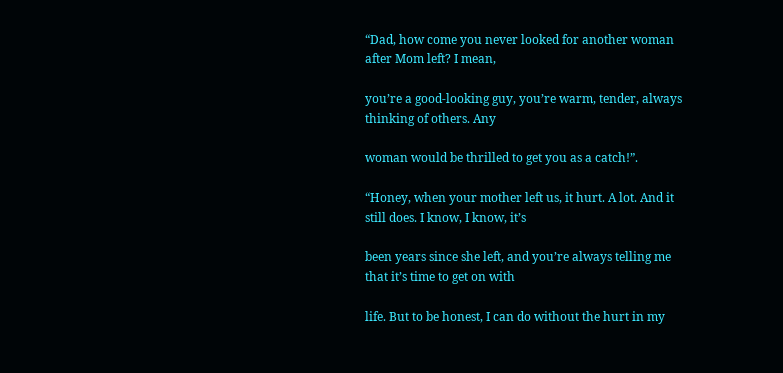“Dad, how come you never looked for another woman after Mom left? I mean,

you’re a good-looking guy, you’re warm, tender, always thinking of others. Any

woman would be thrilled to get you as a catch!”.

“Honey, when your mother left us, it hurt. A lot. And it still does. I know, I know, it’s

been years since she left, and you’re always telling me that it’s time to get on with

life. But to be honest, I can do without the hurt in my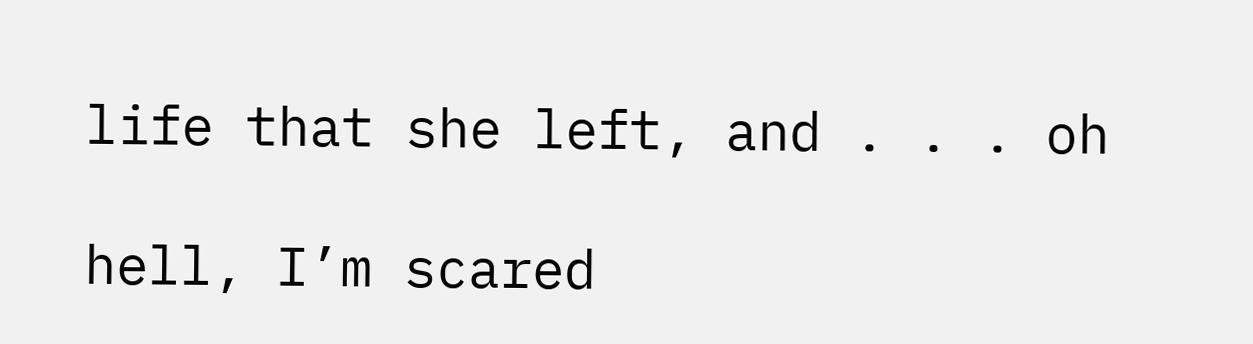life that she left, and . . . oh

hell, I’m scared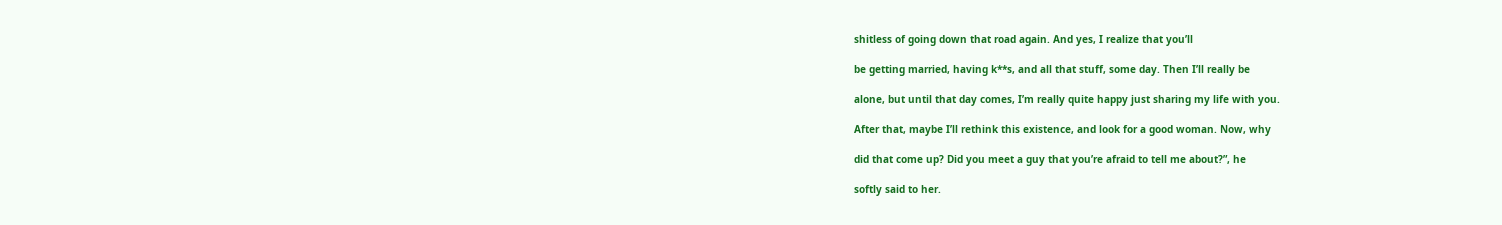shitless of going down that road again. And yes, I realize that you’ll

be getting married, having k**s, and all that stuff, some day. Then I’ll really be

alone, but until that day comes, I’m really quite happy just sharing my life with you.

After that, maybe I’ll rethink this existence, and look for a good woman. Now, why

did that come up? Did you meet a guy that you’re afraid to tell me about?”, he

softly said to her.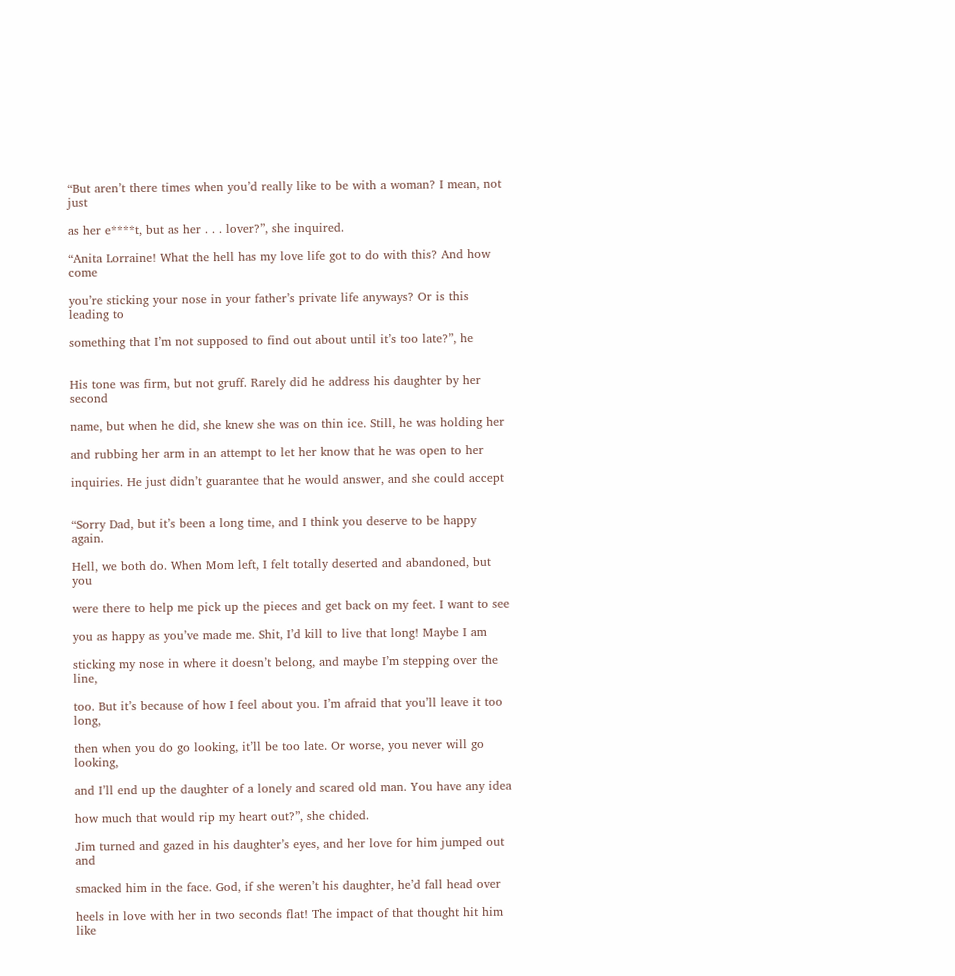“But aren’t there times when you’d really like to be with a woman? I mean, not just

as her e****t, but as her . . . lover?”, she inquired.

“Anita Lorraine! What the hell has my love life got to do with this? And how come

you’re sticking your nose in your father’s private life anyways? Or is this leading to

something that I’m not supposed to find out about until it’s too late?”, he


His tone was firm, but not gruff. Rarely did he address his daughter by her second

name, but when he did, she knew she was on thin ice. Still, he was holding her

and rubbing her arm in an attempt to let her know that he was open to her

inquiries. He just didn’t guarantee that he would answer, and she could accept


“Sorry Dad, but it’s been a long time, and I think you deserve to be happy again.

Hell, we both do. When Mom left, I felt totally deserted and abandoned, but you

were there to help me pick up the pieces and get back on my feet. I want to see

you as happy as you’ve made me. Shit, I’d kill to live that long! Maybe I am

sticking my nose in where it doesn’t belong, and maybe I’m stepping over the line,

too. But it’s because of how I feel about you. I’m afraid that you’ll leave it too long,

then when you do go looking, it’ll be too late. Or worse, you never will go looking,

and I’ll end up the daughter of a lonely and scared old man. You have any idea

how much that would rip my heart out?”, she chided.

Jim turned and gazed in his daughter’s eyes, and her love for him jumped out and

smacked him in the face. God, if she weren’t his daughter, he’d fall head over

heels in love with her in two seconds flat! The impact of that thought hit him like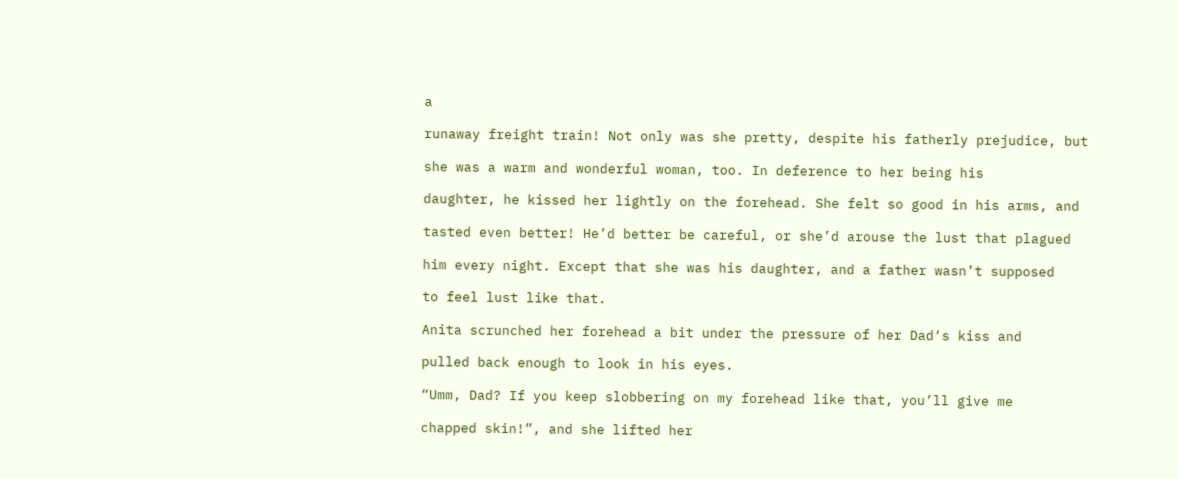a

runaway freight train! Not only was she pretty, despite his fatherly prejudice, but

she was a warm and wonderful woman, too. In deference to her being his

daughter, he kissed her lightly on the forehead. She felt so good in his arms, and

tasted even better! He’d better be careful, or she’d arouse the lust that plagued

him every night. Except that she was his daughter, and a father wasn’t supposed

to feel lust like that.

Anita scrunched her forehead a bit under the pressure of her Dad‘s kiss and

pulled back enough to look in his eyes.

“Umm, Dad? If you keep slobbering on my forehead like that, you’ll give me

chapped skin!”, and she lifted her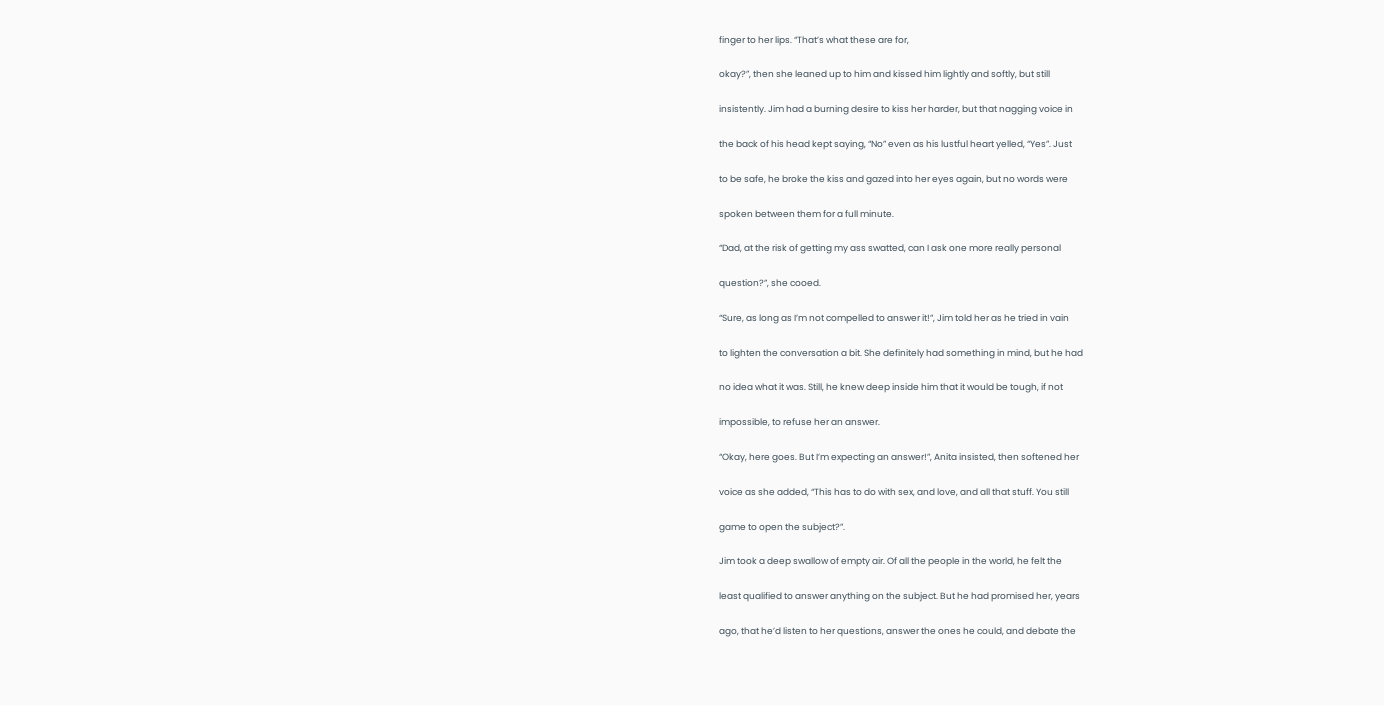finger to her lips. “That’s what these are for,

okay?”, then she leaned up to him and kissed him lightly and softly, but still

insistently. Jim had a burning desire to kiss her harder, but that nagging voice in

the back of his head kept saying, “No” even as his lustful heart yelled, “Yes”. Just

to be safe, he broke the kiss and gazed into her eyes again, but no words were

spoken between them for a full minute.

“Dad, at the risk of getting my ass swatted, can I ask one more really personal

question?”, she cooed.

“Sure, as long as I’m not compelled to answer it!”, Jim told her as he tried in vain

to lighten the conversation a bit. She definitely had something in mind, but he had

no idea what it was. Still, he knew deep inside him that it would be tough, if not

impossible, to refuse her an answer.

“Okay, here goes. But I’m expecting an answer!”, Anita insisted, then softened her

voice as she added, “This has to do with sex, and love, and all that stuff. You still

game to open the subject?”.

Jim took a deep swallow of empty air. Of all the people in the world, he felt the

least qualified to answer anything on the subject. But he had promised her, years

ago, that he’d listen to her questions, answer the ones he could, and debate the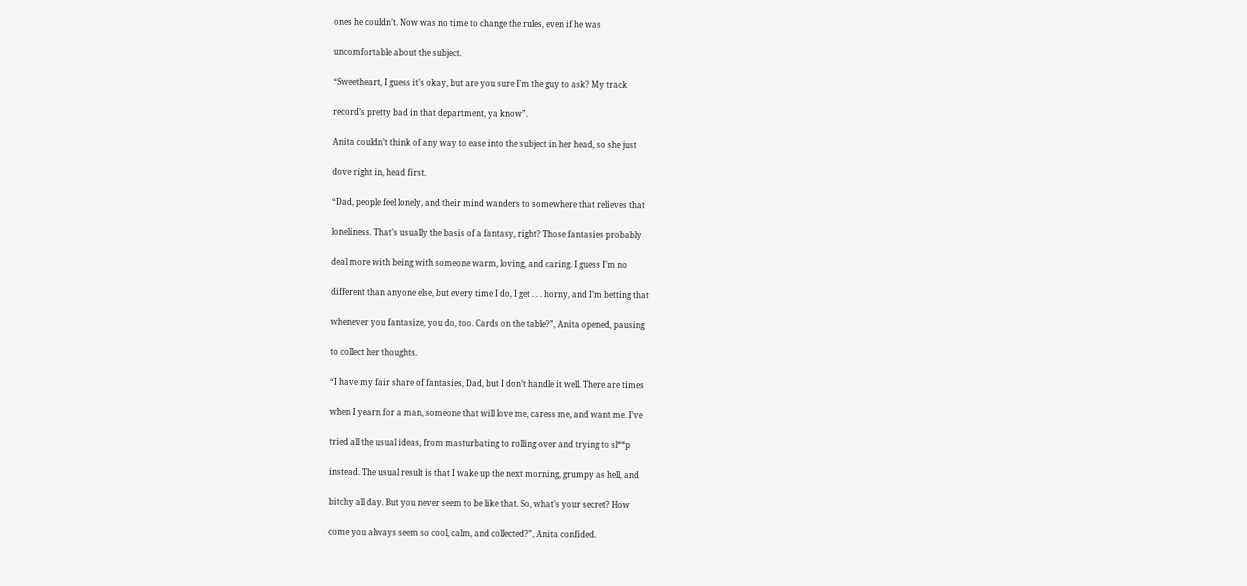ones he couldn’t. Now was no time to change the rules, even if he was

uncomfortable about the subject.

“Sweetheart, I guess it’s okay, but are you sure I’m the guy to ask? My track

record’s pretty bad in that department, ya know”.

Anita couldn’t think of any way to ease into the subject in her head, so she just

dove right in, head first.

“Dad, people feel lonely, and their mind wanders to somewhere that relieves that

loneliness. That’s usually the basis of a fantasy, right? Those fantasies probably

deal more with being with someone warm, loving, and caring. I guess I’m no

different than anyone else, but every time I do, I get . . . horny, and I’m betting that

whenever you fantasize, you do, too. Cards on the table?”, Anita opened, pausing

to collect her thoughts.

“I have my fair share of fantasies, Dad, but I don’t handle it well. There are times

when I yearn for a man, someone that will love me, caress me, and want me. I’ve

tried all the usual ideas, from masturbating to rolling over and trying to sl**p

instead. The usual result is that I wake up the next morning, grumpy as hell, and

bitchy all day. But you never seem to be like that. So, what’s your secret? How

come you always seem so cool, calm, and collected?”, Anita confided.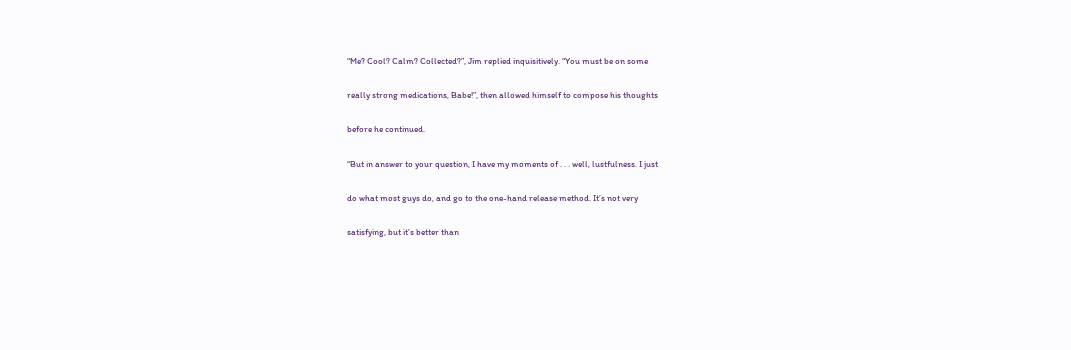“Me? Cool? Calm? Collected?”, Jim replied inquisitively. “You must be on some

really strong medications, Babe!”, then allowed himself to compose his thoughts

before he continued.

“But in answer to your question, I have my moments of . . . well, lustfulness. I just

do what most guys do, and go to the one-hand release method. It’s not very

satisfying, but it’s better than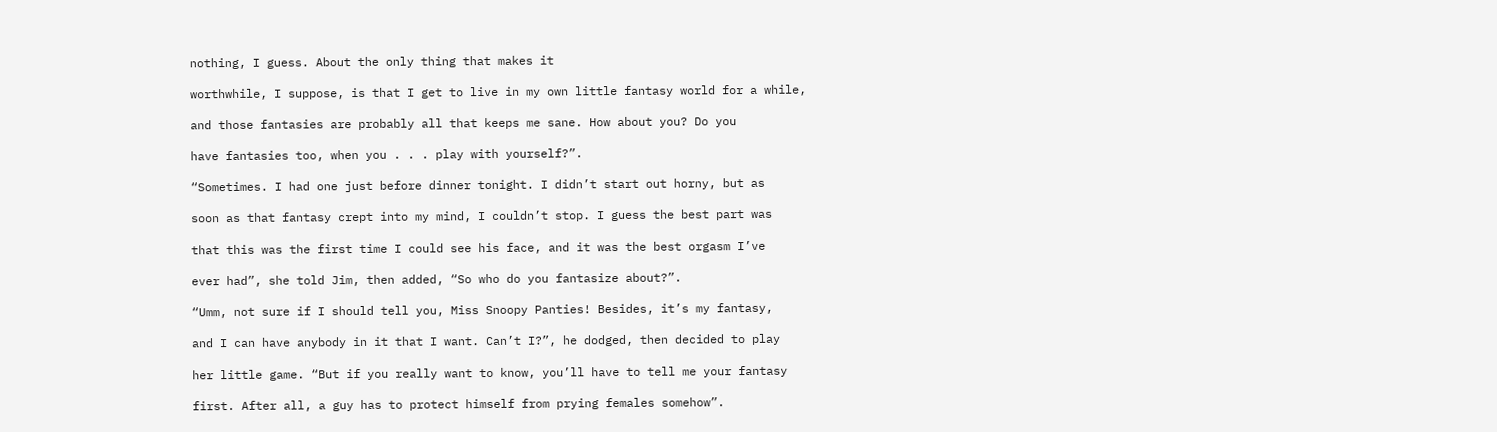nothing, I guess. About the only thing that makes it

worthwhile, I suppose, is that I get to live in my own little fantasy world for a while,

and those fantasies are probably all that keeps me sane. How about you? Do you

have fantasies too, when you . . . play with yourself?”.

“Sometimes. I had one just before dinner tonight. I didn’t start out horny, but as

soon as that fantasy crept into my mind, I couldn’t stop. I guess the best part was

that this was the first time I could see his face, and it was the best orgasm I’ve

ever had”, she told Jim, then added, “So who do you fantasize about?”.

“Umm, not sure if I should tell you, Miss Snoopy Panties! Besides, it’s my fantasy,

and I can have anybody in it that I want. Can’t I?”, he dodged, then decided to play

her little game. “But if you really want to know, you’ll have to tell me your fantasy

first. After all, a guy has to protect himself from prying females somehow”.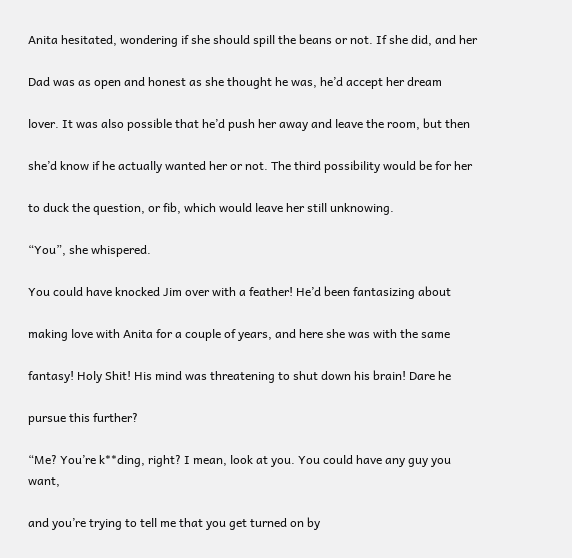Anita hesitated, wondering if she should spill the beans or not. If she did, and her

Dad was as open and honest as she thought he was, he’d accept her dream

lover. It was also possible that he’d push her away and leave the room, but then

she’d know if he actually wanted her or not. The third possibility would be for her

to duck the question, or fib, which would leave her still unknowing.

“You”, she whispered.

You could have knocked Jim over with a feather! He’d been fantasizing about

making love with Anita for a couple of years, and here she was with the same

fantasy! Holy Shit! His mind was threatening to shut down his brain! Dare he

pursue this further?

“Me? You’re k**ding, right? I mean, look at you. You could have any guy you want,

and you’re trying to tell me that you get turned on by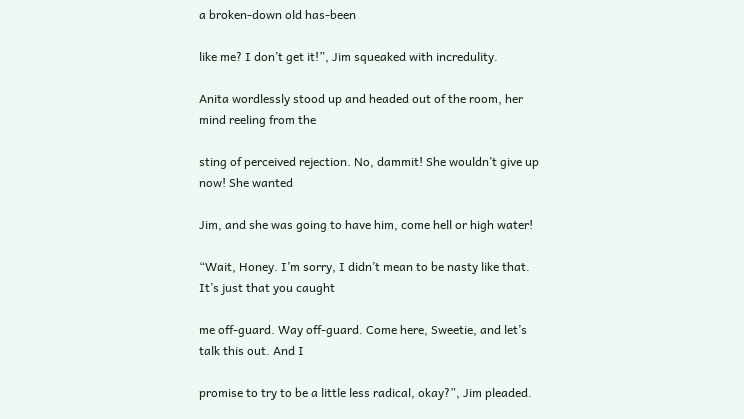a broken-down old has-been

like me? I don’t get it!”, Jim squeaked with incredulity.

Anita wordlessly stood up and headed out of the room, her mind reeling from the

sting of perceived rejection. No, dammit! She wouldn’t give up now! She wanted

Jim, and she was going to have him, come hell or high water!

“Wait, Honey. I’m sorry, I didn’t mean to be nasty like that. It’s just that you caught

me off-guard. Way off-guard. Come here, Sweetie, and let’s talk this out. And I

promise to try to be a little less radical, okay?”, Jim pleaded.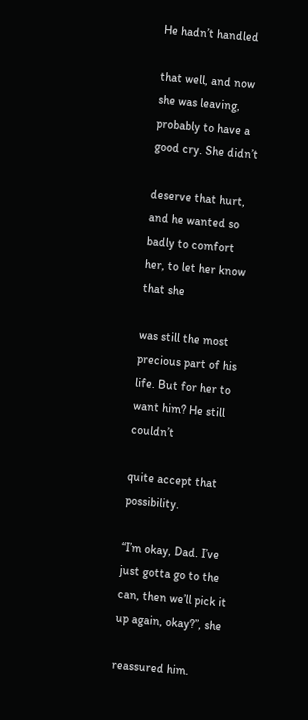He hadn’t handled

that well, and now she was leaving, probably to have a good cry. She didn’t

deserve that hurt, and he wanted so badly to comfort her, to let her know that she

was still the most precious part of his life. But for her to want him? He still couldn’t

quite accept that possibility.

“I’m okay, Dad. I’ve just gotta go to the can, then we’ll pick it up again, okay?”, she

reassured him.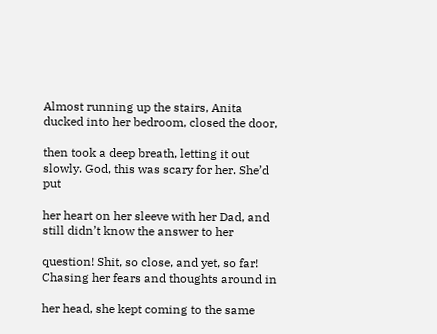Almost running up the stairs, Anita ducked into her bedroom, closed the door,

then took a deep breath, letting it out slowly. God, this was scary for her. She’d put

her heart on her sleeve with her Dad, and still didn’t know the answer to her

question! Shit, so close, and yet, so far! Chasing her fears and thoughts around in

her head, she kept coming to the same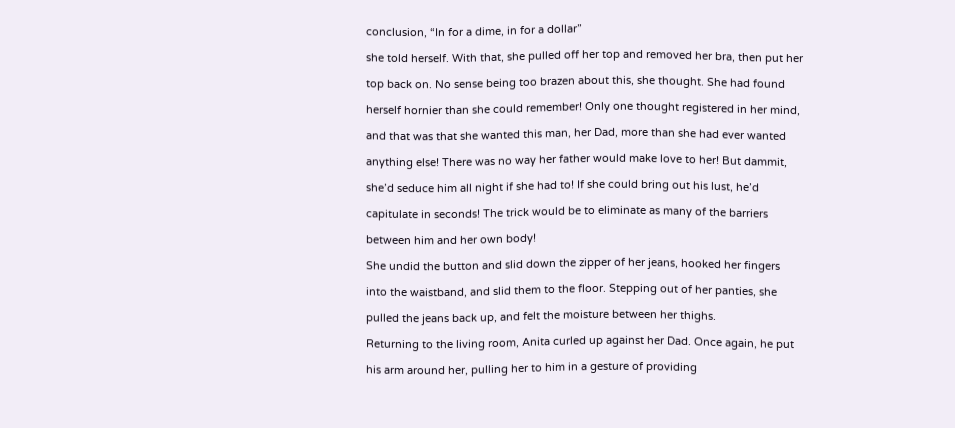conclusion, “In for a dime, in for a dollar”

she told herself. With that, she pulled off her top and removed her bra, then put her

top back on. No sense being too brazen about this, she thought. She had found

herself hornier than she could remember! Only one thought registered in her mind,

and that was that she wanted this man, her Dad, more than she had ever wanted

anything else! There was no way her father would make love to her! But dammit,

she’d seduce him all night if she had to! If she could bring out his lust, he’d

capitulate in seconds! The trick would be to eliminate as many of the barriers

between him and her own body!

She undid the button and slid down the zipper of her jeans, hooked her fingers

into the waistband, and slid them to the floor. Stepping out of her panties, she

pulled the jeans back up, and felt the moisture between her thighs.

Returning to the living room, Anita curled up against her Dad. Once again, he put

his arm around her, pulling her to him in a gesture of providing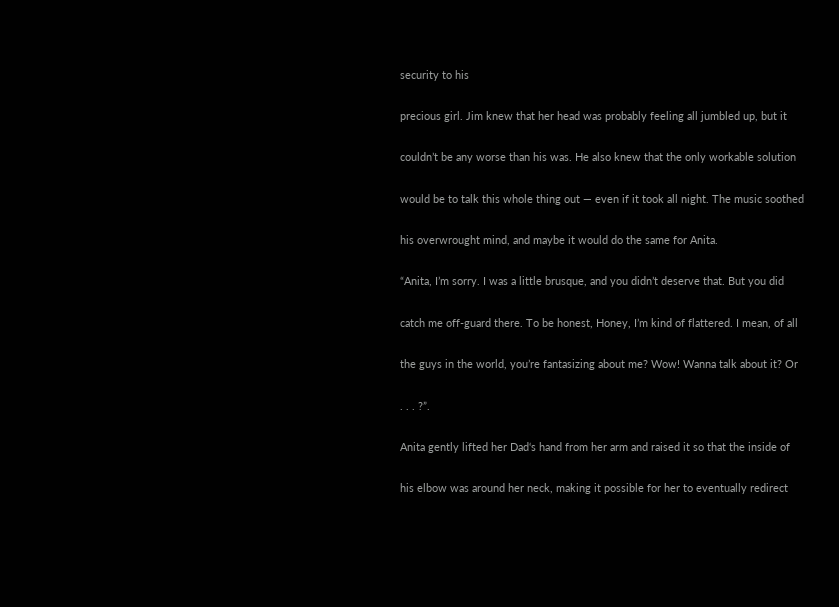security to his

precious girl. Jim knew that her head was probably feeling all jumbled up, but it

couldn’t be any worse than his was. He also knew that the only workable solution

would be to talk this whole thing out — even if it took all night. The music soothed

his overwrought mind, and maybe it would do the same for Anita.

“Anita, I’m sorry. I was a little brusque, and you didn’t deserve that. But you did

catch me off-guard there. To be honest, Honey, I’m kind of flattered. I mean, of all

the guys in the world, you’re fantasizing about me? Wow! Wanna talk about it? Or

. . . ?”.

Anita gently lifted her Dad‘s hand from her arm and raised it so that the inside of

his elbow was around her neck, making it possible for her to eventually redirect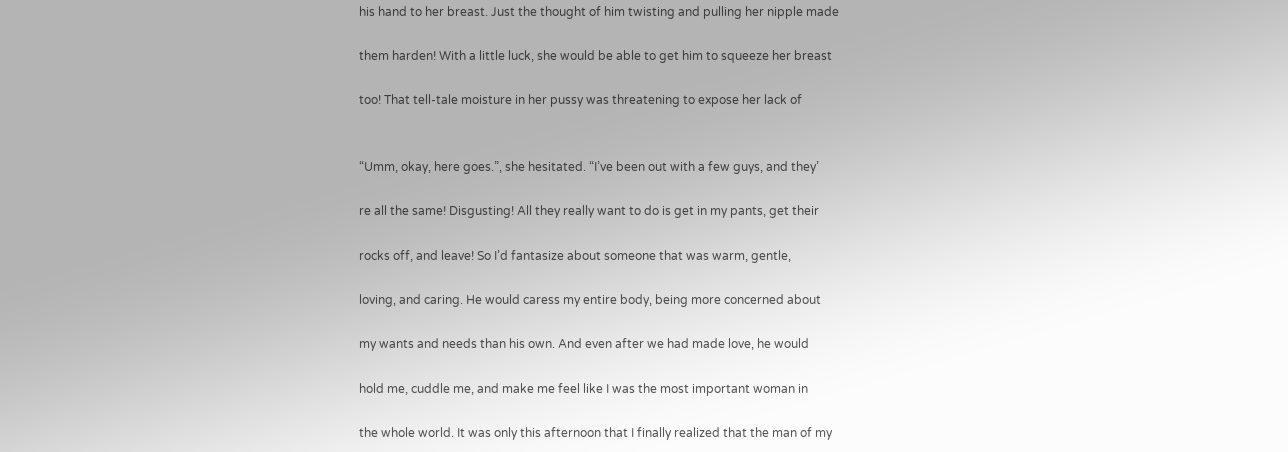his hand to her breast. Just the thought of him twisting and pulling her nipple made

them harden! With a little luck, she would be able to get him to squeeze her breast

too! That tell-tale moisture in her pussy was threatening to expose her lack of


“Umm, okay, here goes.”, she hesitated. “I’ve been out with a few guys, and they’

re all the same! Disgusting! All they really want to do is get in my pants, get their

rocks off, and leave! So I’d fantasize about someone that was warm, gentle,

loving, and caring. He would caress my entire body, being more concerned about

my wants and needs than his own. And even after we had made love, he would

hold me, cuddle me, and make me feel like I was the most important woman in

the whole world. It was only this afternoon that I finally realized that the man of my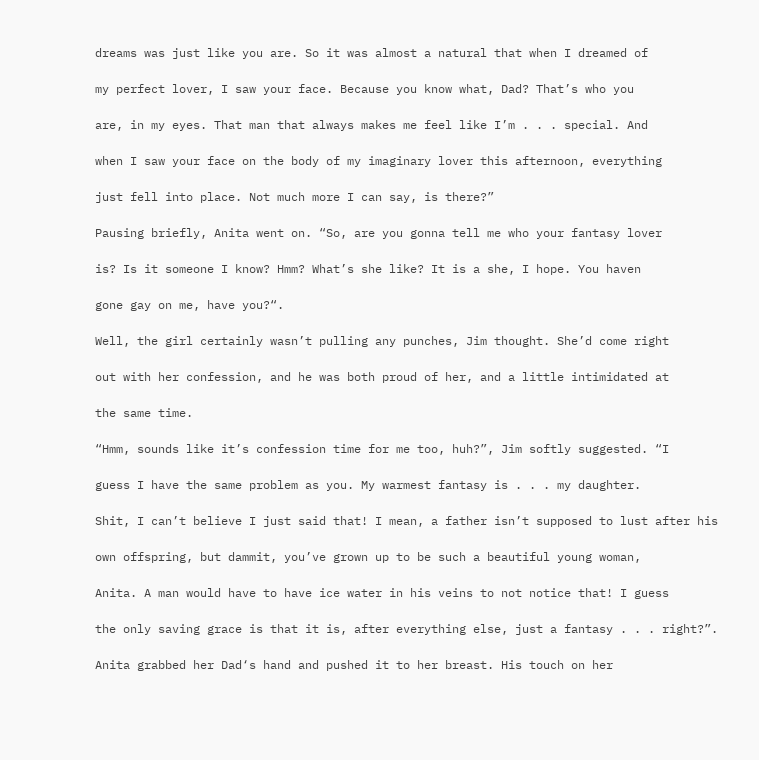dreams was just like you are. So it was almost a natural that when I dreamed of

my perfect lover, I saw your face. Because you know what, Dad? That’s who you

are, in my eyes. That man that always makes me feel like I’m . . . special. And

when I saw your face on the body of my imaginary lover this afternoon, everything

just fell into place. Not much more I can say, is there?”

Pausing briefly, Anita went on. “So, are you gonna tell me who your fantasy lover

is? Is it someone I know? Hmm? What’s she like? It is a she, I hope. You haven

gone gay on me, have you?“.

Well, the girl certainly wasn’t pulling any punches, Jim thought. She’d come right

out with her confession, and he was both proud of her, and a little intimidated at

the same time.

“Hmm, sounds like it’s confession time for me too, huh?”, Jim softly suggested. “I

guess I have the same problem as you. My warmest fantasy is . . . my daughter.

Shit, I can’t believe I just said that! I mean, a father isn’t supposed to lust after his

own offspring, but dammit, you’ve grown up to be such a beautiful young woman,

Anita. A man would have to have ice water in his veins to not notice that! I guess

the only saving grace is that it is, after everything else, just a fantasy . . . right?”.

Anita grabbed her Dad‘s hand and pushed it to her breast. His touch on her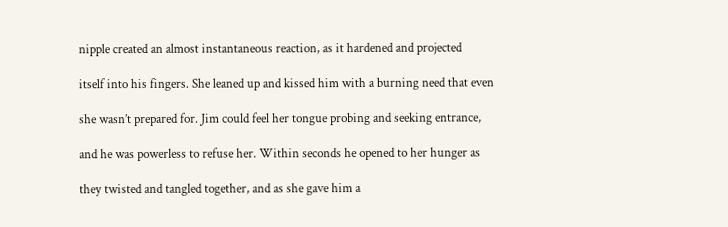nipple created an almost instantaneous reaction, as it hardened and projected

itself into his fingers. She leaned up and kissed him with a burning need that even

she wasn’t prepared for. Jim could feel her tongue probing and seeking entrance,

and he was powerless to refuse her. Within seconds he opened to her hunger as

they twisted and tangled together, and as she gave him a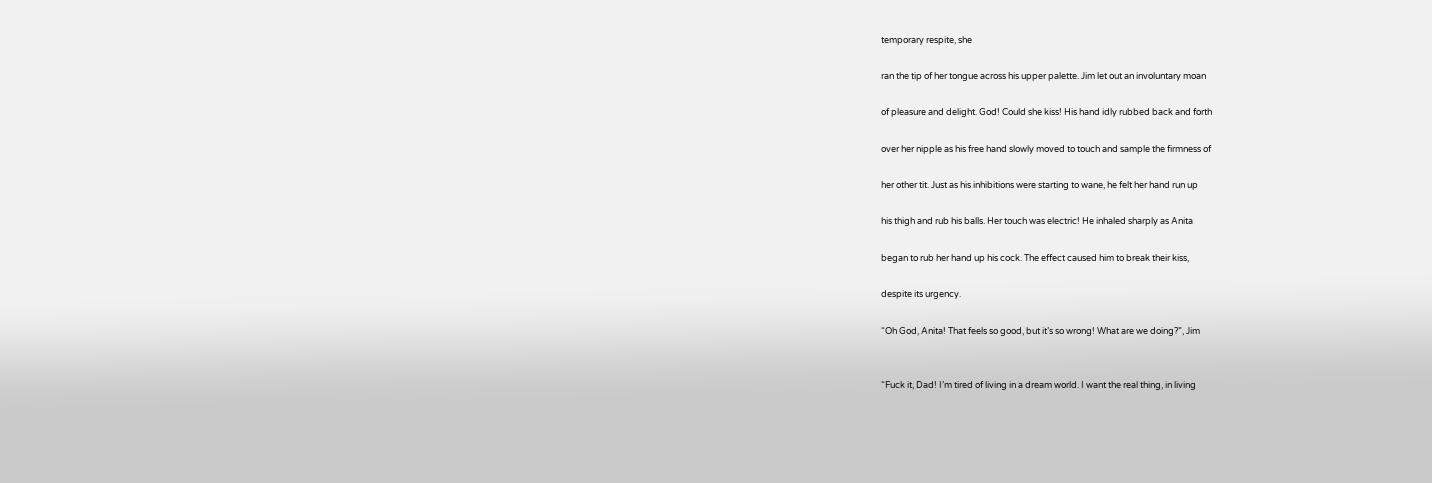temporary respite, she

ran the tip of her tongue across his upper palette. Jim let out an involuntary moan

of pleasure and delight. God! Could she kiss! His hand idly rubbed back and forth

over her nipple as his free hand slowly moved to touch and sample the firmness of

her other tit. Just as his inhibitions were starting to wane, he felt her hand run up

his thigh and rub his balls. Her touch was electric! He inhaled sharply as Anita

began to rub her hand up his cock. The effect caused him to break their kiss,

despite its urgency.

“Oh God, Anita! That feels so good, but it’s so wrong! What are we doing?”, Jim


“Fuck it, Dad! I’m tired of living in a dream world. I want the real thing, in living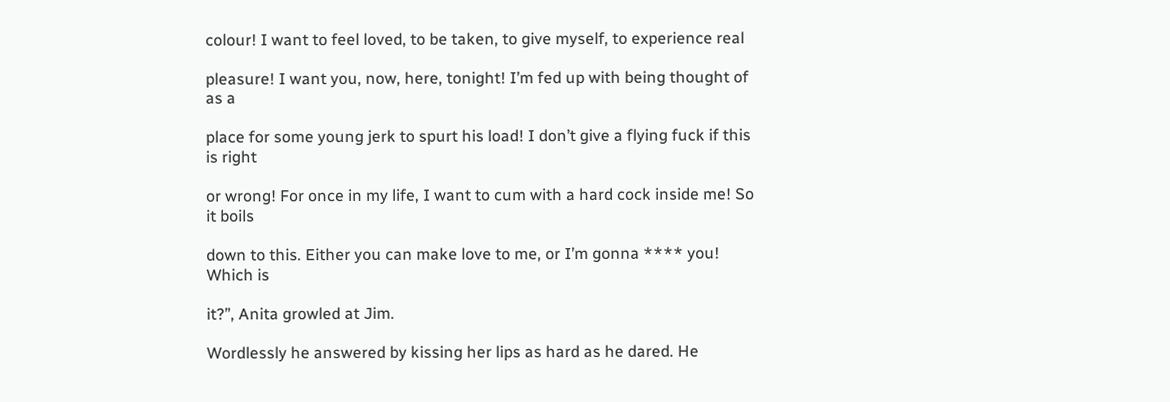colour! I want to feel loved, to be taken, to give myself, to experience real

pleasure! I want you, now, here, tonight! I’m fed up with being thought of as a

place for some young jerk to spurt his load! I don’t give a flying fuck if this is right

or wrong! For once in my life, I want to cum with a hard cock inside me! So it boils

down to this. Either you can make love to me, or I’m gonna **** you! Which is

it?”, Anita growled at Jim.

Wordlessly he answered by kissing her lips as hard as he dared. He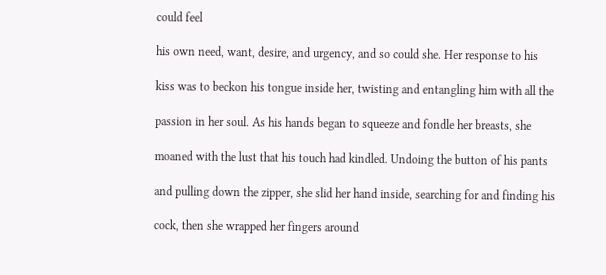could feel

his own need, want, desire, and urgency, and so could she. Her response to his

kiss was to beckon his tongue inside her, twisting and entangling him with all the

passion in her soul. As his hands began to squeeze and fondle her breasts, she

moaned with the lust that his touch had kindled. Undoing the button of his pants

and pulling down the zipper, she slid her hand inside, searching for and finding his

cock, then she wrapped her fingers around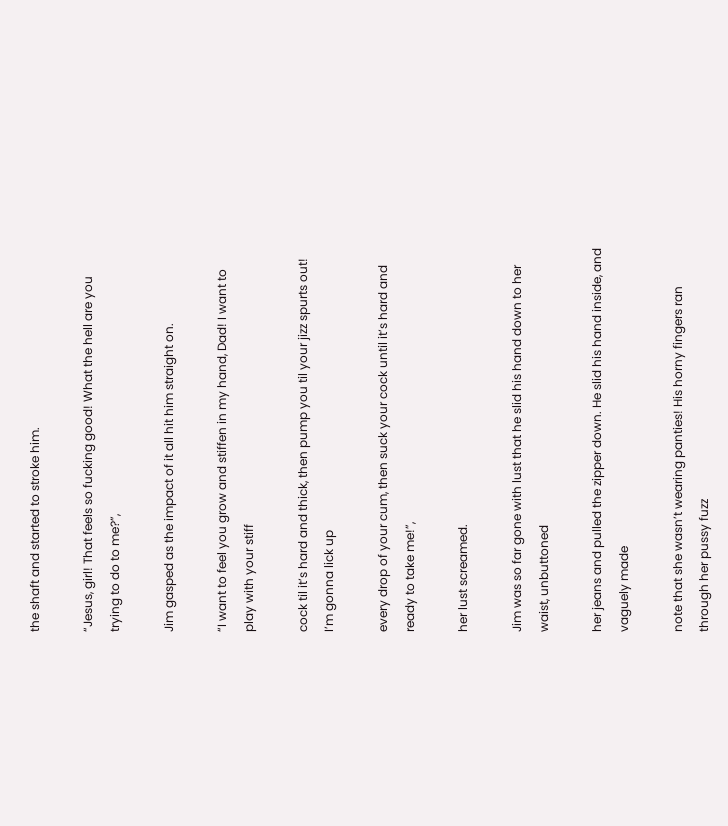the shaft and started to stroke him.

“Jesus, girl! That feels so fucking good! What the hell are you trying to do to me?”,

Jim gasped as the impact of it all hit him straight on.

“I want to feel you grow and stiffen in my hand, Dad! I want to play with your stiff

cock til it’s hard and thick, then pump you til your jizz spurts out! I’m gonna lick up

every drop of your cum, then suck your cock until it’s hard and ready to take me!”,

her lust screamed.

Jim was so far gone with lust that he slid his hand down to her waist, unbuttoned

her jeans and pulled the zipper down. He slid his hand inside, and vaguely made

note that she wasn’t wearing panties! His horny fingers ran through her pussy fuzz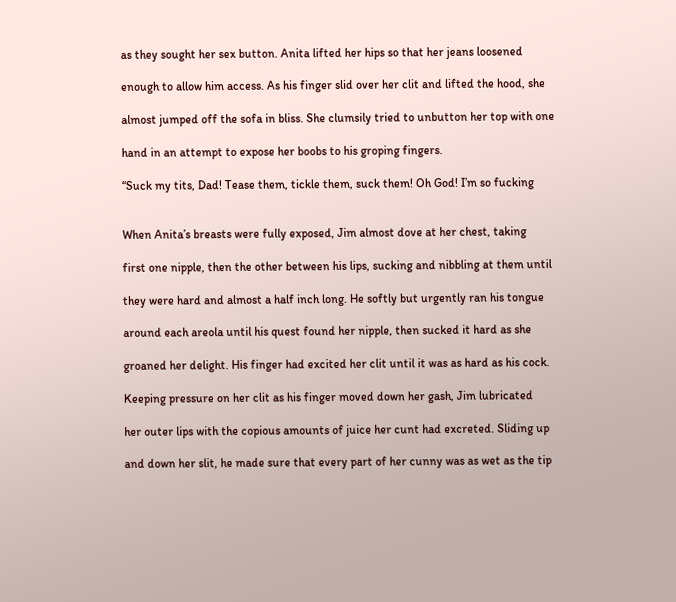as they sought her sex button. Anita lifted her hips so that her jeans loosened

enough to allow him access. As his finger slid over her clit and lifted the hood, she

almost jumped off the sofa in bliss. She clumsily tried to unbutton her top with one

hand in an attempt to expose her boobs to his groping fingers.

“Suck my tits, Dad! Tease them, tickle them, suck them! Oh God! I’m so fucking


When Anita’s breasts were fully exposed, Jim almost dove at her chest, taking

first one nipple, then the other between his lips, sucking and nibbling at them until

they were hard and almost a half inch long. He softly but urgently ran his tongue

around each areola until his quest found her nipple, then sucked it hard as she

groaned her delight. His finger had excited her clit until it was as hard as his cock.

Keeping pressure on her clit as his finger moved down her gash, Jim lubricated

her outer lips with the copious amounts of juice her cunt had excreted. Sliding up

and down her slit, he made sure that every part of her cunny was as wet as the tip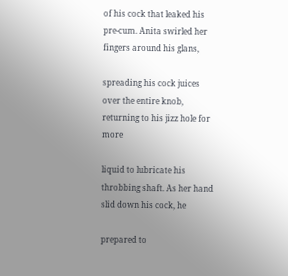of his cock that leaked his pre-cum. Anita swirled her fingers around his glans,

spreading his cock juices over the entire knob, returning to his jizz hole for more

liquid to lubricate his throbbing shaft. As her hand slid down his cock, he

prepared to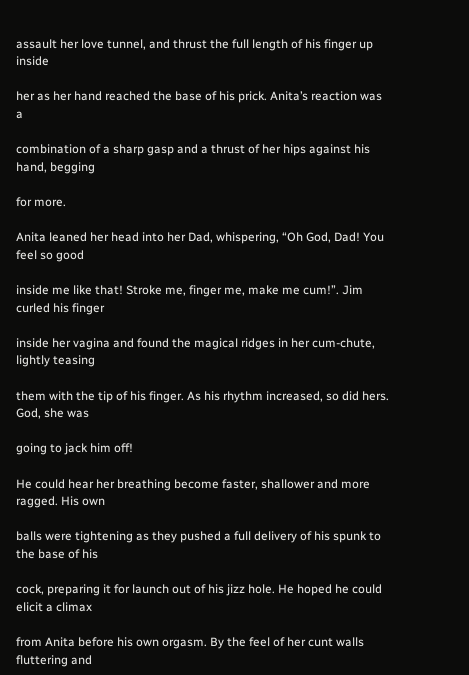assault her love tunnel, and thrust the full length of his finger up inside

her as her hand reached the base of his prick. Anita’s reaction was a

combination of a sharp gasp and a thrust of her hips against his hand, begging

for more.

Anita leaned her head into her Dad, whispering, “Oh God, Dad! You feel so good

inside me like that! Stroke me, finger me, make me cum!”. Jim curled his finger

inside her vagina and found the magical ridges in her cum-chute, lightly teasing

them with the tip of his finger. As his rhythm increased, so did hers. God, she was

going to jack him off!

He could hear her breathing become faster, shallower and more ragged. His own

balls were tightening as they pushed a full delivery of his spunk to the base of his

cock, preparing it for launch out of his jizz hole. He hoped he could elicit a climax

from Anita before his own orgasm. By the feel of her cunt walls fluttering and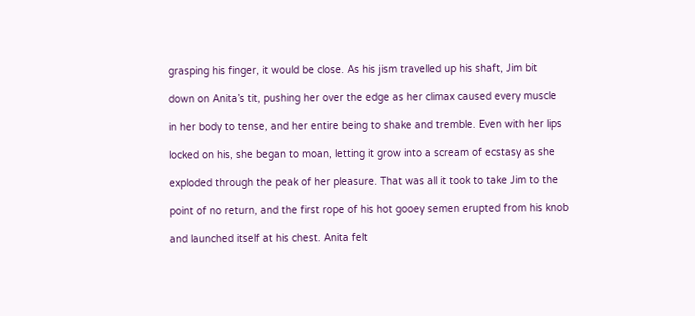grasping his finger, it would be close. As his jism travelled up his shaft, Jim bit

down on Anita’s tit, pushing her over the edge as her climax caused every muscle

in her body to tense, and her entire being to shake and tremble. Even with her lips

locked on his, she began to moan, letting it grow into a scream of ecstasy as she

exploded through the peak of her pleasure. That was all it took to take Jim to the

point of no return, and the first rope of his hot gooey semen erupted from his knob

and launched itself at his chest. Anita felt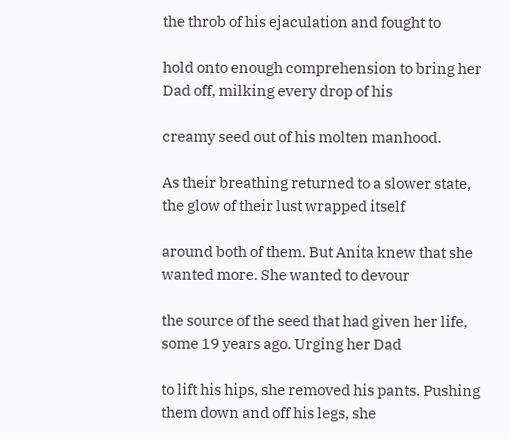the throb of his ejaculation and fought to

hold onto enough comprehension to bring her Dad off, milking every drop of his

creamy seed out of his molten manhood.

As their breathing returned to a slower state, the glow of their lust wrapped itself

around both of them. But Anita knew that she wanted more. She wanted to devour

the source of the seed that had given her life, some 19 years ago. Urging her Dad

to lift his hips, she removed his pants. Pushing them down and off his legs, she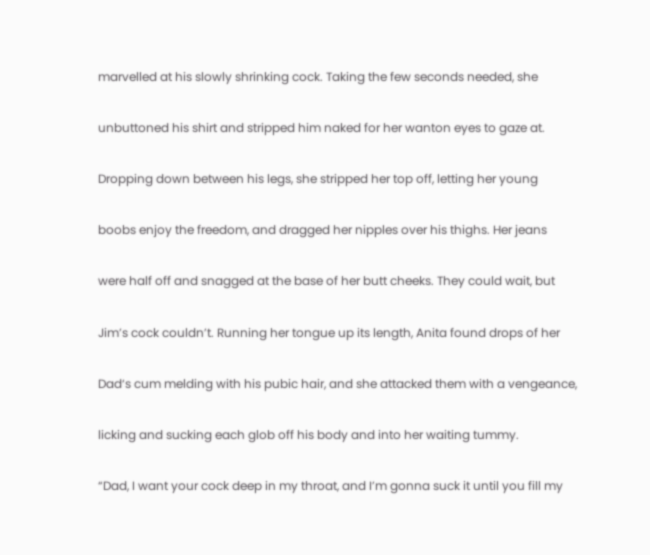marvelled at his slowly shrinking cock. Taking the few seconds needed, she

unbuttoned his shirt and stripped him naked for her wanton eyes to gaze at.

Dropping down between his legs, she stripped her top off, letting her young

boobs enjoy the freedom, and dragged her nipples over his thighs. Her jeans

were half off and snagged at the base of her butt cheeks. They could wait, but

Jim’s cock couldn’t. Running her tongue up its length, Anita found drops of her

Dad‘s cum melding with his pubic hair, and she attacked them with a vengeance,

licking and sucking each glob off his body and into her waiting tummy.

“Dad, I want your cock deep in my throat, and I’m gonna suck it until you fill my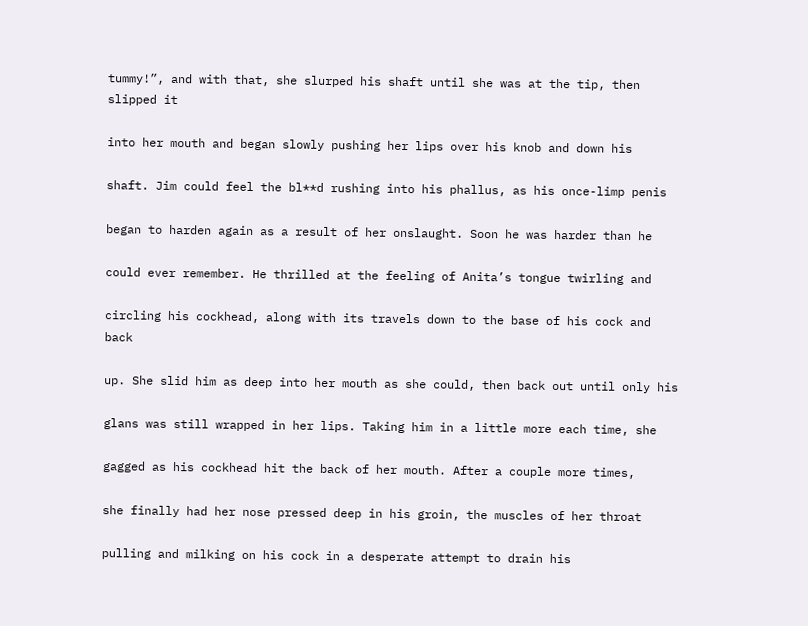tummy!”, and with that, she slurped his shaft until she was at the tip, then slipped it

into her mouth and began slowly pushing her lips over his knob and down his

shaft. Jim could feel the bl**d rushing into his phallus, as his once-limp penis

began to harden again as a result of her onslaught. Soon he was harder than he

could ever remember. He thrilled at the feeling of Anita’s tongue twirling and

circling his cockhead, along with its travels down to the base of his cock and back

up. She slid him as deep into her mouth as she could, then back out until only his

glans was still wrapped in her lips. Taking him in a little more each time, she

gagged as his cockhead hit the back of her mouth. After a couple more times,

she finally had her nose pressed deep in his groin, the muscles of her throat

pulling and milking on his cock in a desperate attempt to drain his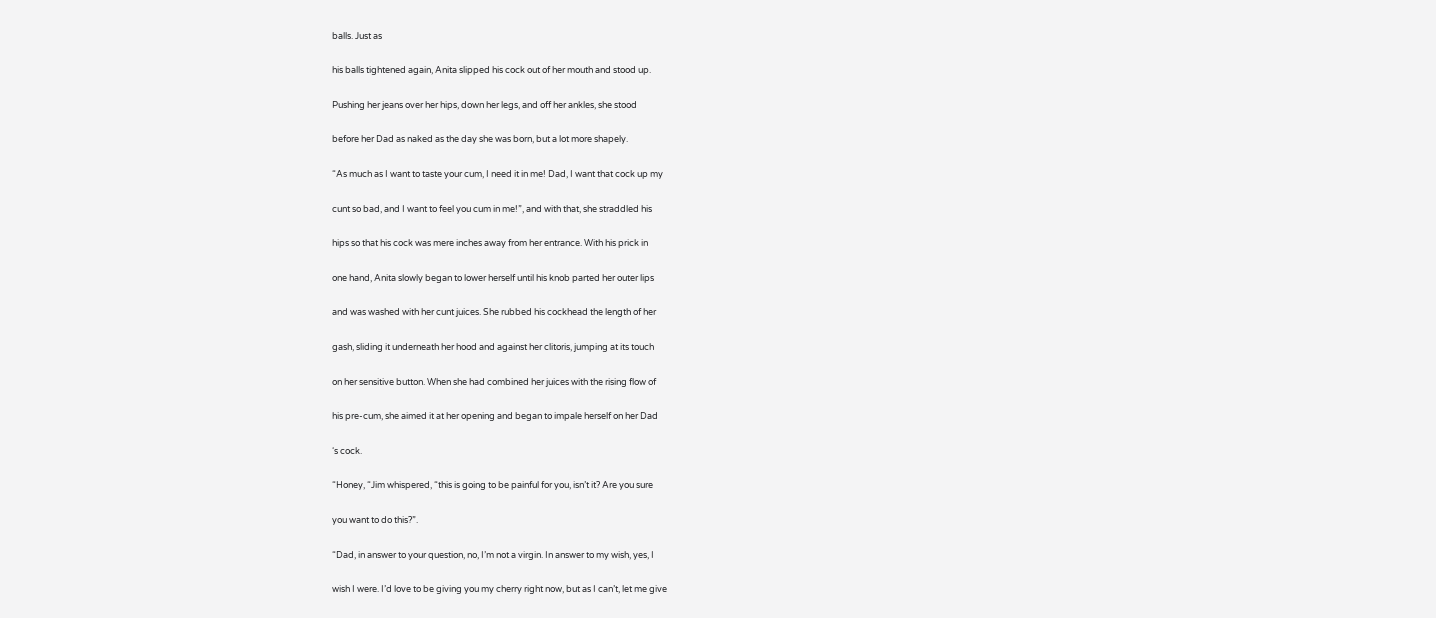balls. Just as

his balls tightened again, Anita slipped his cock out of her mouth and stood up.

Pushing her jeans over her hips, down her legs, and off her ankles, she stood

before her Dad as naked as the day she was born, but a lot more shapely.

“As much as I want to taste your cum, I need it in me! Dad, I want that cock up my

cunt so bad, and I want to feel you cum in me!”, and with that, she straddled his

hips so that his cock was mere inches away from her entrance. With his prick in

one hand, Anita slowly began to lower herself until his knob parted her outer lips

and was washed with her cunt juices. She rubbed his cockhead the length of her

gash, sliding it underneath her hood and against her clitoris, jumping at its touch

on her sensitive button. When she had combined her juices with the rising flow of

his pre-cum, she aimed it at her opening and began to impale herself on her Dad

‘s cock.

“Honey, “Jim whispered, “this is going to be painful for you, isn’t it? Are you sure

you want to do this?”.

“Dad, in answer to your question, no, I’m not a virgin. In answer to my wish, yes, I

wish I were. I’d love to be giving you my cherry right now, but as I can’t, let me give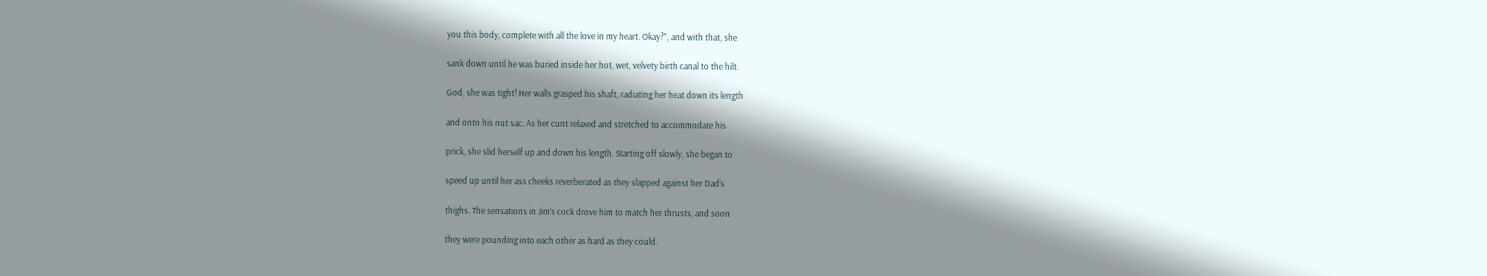you this body, complete with all the love in my heart. Okay?”, and with that, she

sank down until he was buried inside her hot, wet, velvety birth canal to the hilt.

God, she was tight! Her walls grasped his shaft, radiating her heat down its length

and onto his nut sac. As her cunt relaxed and stretched to accommodate his

prick, she slid herself up and down his length. Starting off slowly, she began to

speed up until her ass cheeks reverberated as they slapped against her Dad‘s

thighs. The sensations in Jim’s cock drove him to match her thrusts, and soon

they were pounding into each other as hard as they could.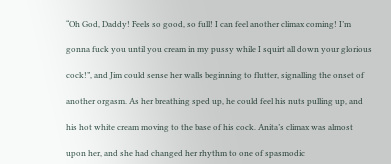“Oh God, Daddy! Feels so good, so full! I can feel another climax coming! I’m

gonna fuck you until you cream in my pussy while I squirt all down your glorious

cock!”, and Jim could sense her walls beginning to flutter, signalling the onset of

another orgasm. As her breathing sped up, he could feel his nuts pulling up, and

his hot white cream moving to the base of his cock. Anita’s climax was almost

upon her, and she had changed her rhythm to one of spasmodic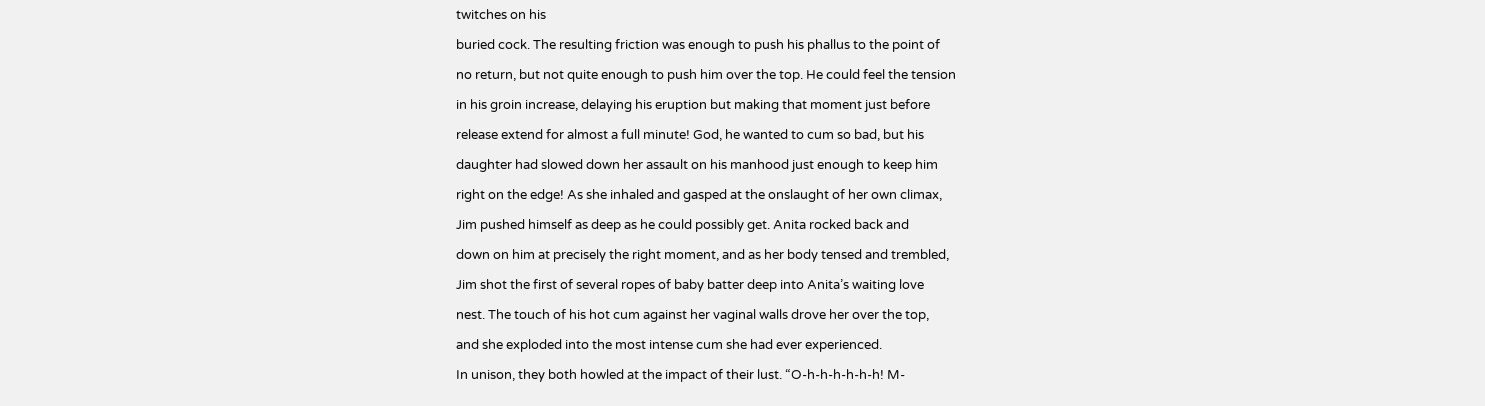twitches on his

buried cock. The resulting friction was enough to push his phallus to the point of

no return, but not quite enough to push him over the top. He could feel the tension

in his groin increase, delaying his eruption but making that moment just before

release extend for almost a full minute! God, he wanted to cum so bad, but his

daughter had slowed down her assault on his manhood just enough to keep him

right on the edge! As she inhaled and gasped at the onslaught of her own climax,

Jim pushed himself as deep as he could possibly get. Anita rocked back and

down on him at precisely the right moment, and as her body tensed and trembled,

Jim shot the first of several ropes of baby batter deep into Anita’s waiting love

nest. The touch of his hot cum against her vaginal walls drove her over the top,

and she exploded into the most intense cum she had ever experienced.

In unison, they both howled at the impact of their lust. “O-h-h-h-h-h-h! M-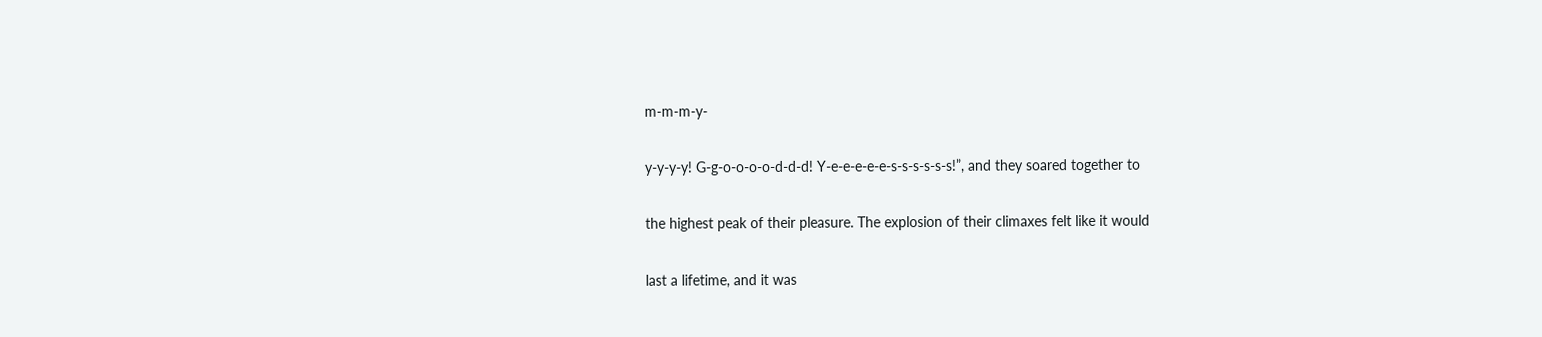m-m-m-y-

y-y-y-y! G-g-o-o-o-o-d-d-d! Y-e-e-e-e-e-s-s-s-s-s-s!”, and they soared together to

the highest peak of their pleasure. The explosion of their climaxes felt like it would

last a lifetime, and it was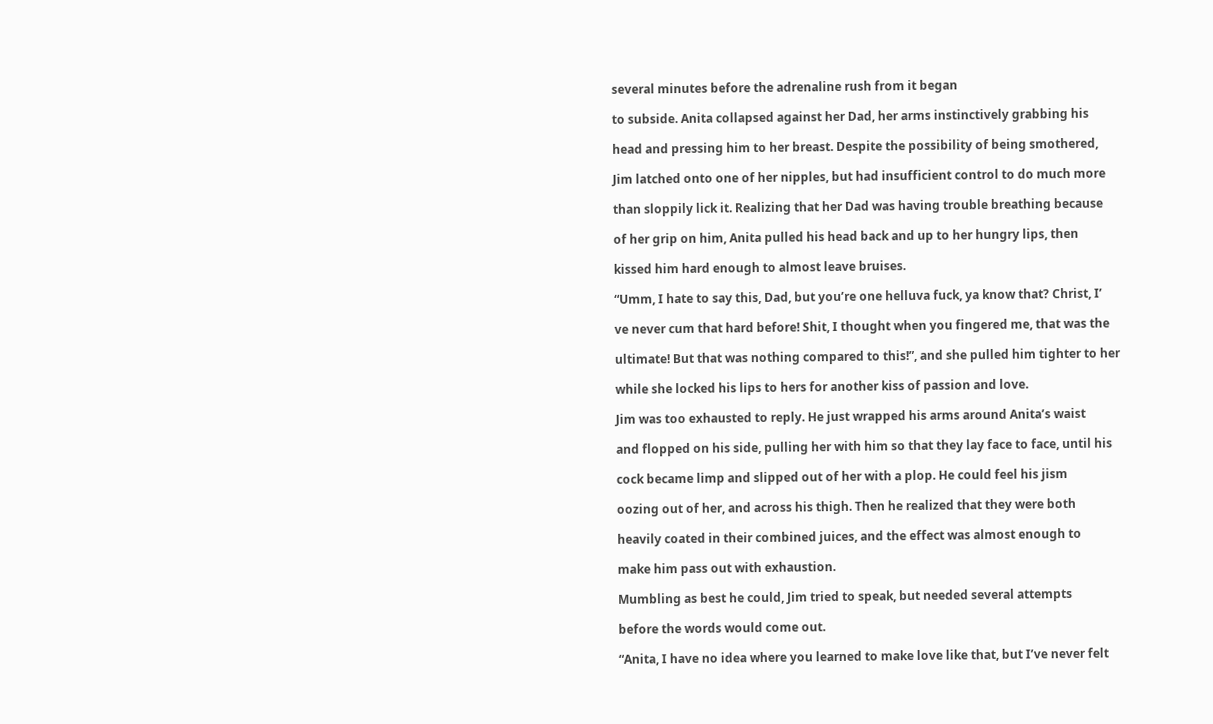several minutes before the adrenaline rush from it began

to subside. Anita collapsed against her Dad, her arms instinctively grabbing his

head and pressing him to her breast. Despite the possibility of being smothered,

Jim latched onto one of her nipples, but had insufficient control to do much more

than sloppily lick it. Realizing that her Dad was having trouble breathing because

of her grip on him, Anita pulled his head back and up to her hungry lips, then

kissed him hard enough to almost leave bruises.

“Umm, I hate to say this, Dad, but you’re one helluva fuck, ya know that? Christ, I’

ve never cum that hard before! Shit, I thought when you fingered me, that was the

ultimate! But that was nothing compared to this!”, and she pulled him tighter to her

while she locked his lips to hers for another kiss of passion and love.

Jim was too exhausted to reply. He just wrapped his arms around Anita’s waist

and flopped on his side, pulling her with him so that they lay face to face, until his

cock became limp and slipped out of her with a plop. He could feel his jism

oozing out of her, and across his thigh. Then he realized that they were both

heavily coated in their combined juices, and the effect was almost enough to

make him pass out with exhaustion.

Mumbling as best he could, Jim tried to speak, but needed several attempts

before the words would come out.

“Anita, I have no idea where you learned to make love like that, but I’ve never felt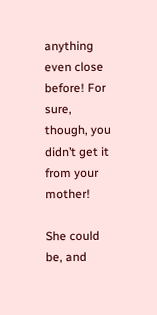anything even close before! For sure, though, you didn’t get it from your mother!

She could be, and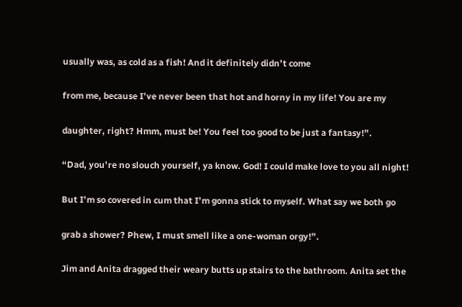usually was, as cold as a fish! And it definitely didn’t come

from me, because I’ve never been that hot and horny in my life! You are my

daughter, right? Hmm, must be! You feel too good to be just a fantasy!”.

“Dad, you’re no slouch yourself, ya know. God! I could make love to you all night!

But I’m so covered in cum that I’m gonna stick to myself. What say we both go

grab a shower? Phew, I must smell like a one-woman orgy!”.

Jim and Anita dragged their weary butts up stairs to the bathroom. Anita set the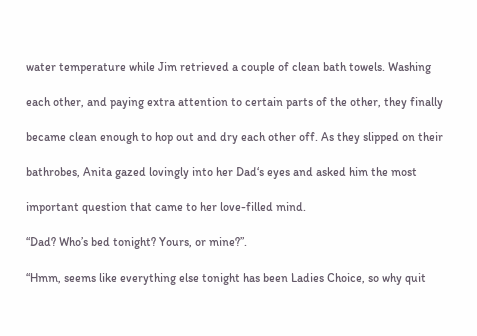water temperature while Jim retrieved a couple of clean bath towels. Washing

each other, and paying extra attention to certain parts of the other, they finally

became clean enough to hop out and dry each other off. As they slipped on their

bathrobes, Anita gazed lovingly into her Dad‘s eyes and asked him the most

important question that came to her love-filled mind.

“Dad? Who’s bed tonight? Yours, or mine?”.

“Hmm, seems like everything else tonight has been Ladies Choice, so why quit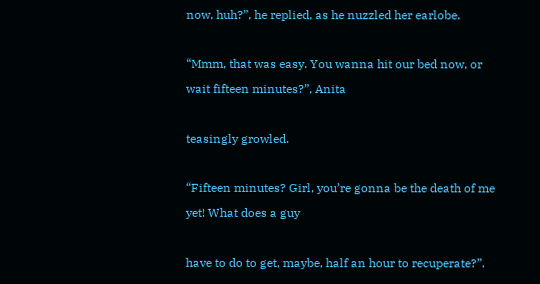now, huh?”, he replied, as he nuzzled her earlobe.

“Mmm, that was easy. You wanna hit our bed now, or wait fifteen minutes?”, Anita

teasingly growled.

“Fifteen minutes? Girl, you’re gonna be the death of me yet! What does a guy

have to do to get, maybe, half an hour to recuperate?”.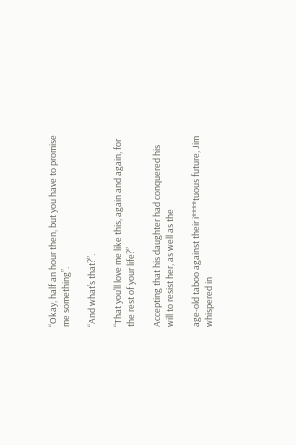“Okay, half an hour then, but you have to promise me something”.

“And what’s that?”.

“That you’ll love me like this, again and again, for the rest of your life?”

Accepting that his daughter had conquered his will to resist her, as well as the

age-old taboo against their i****tuous future, Jim whispered in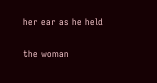her ear as he held

the woman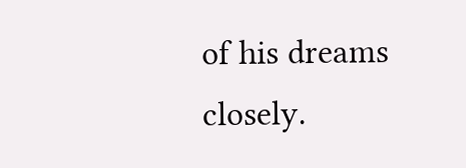of his dreams closely.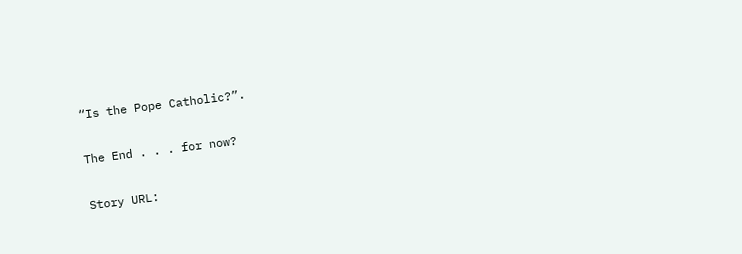“Is the Pope Catholic?”.

The End . . . for now?

Story URL: